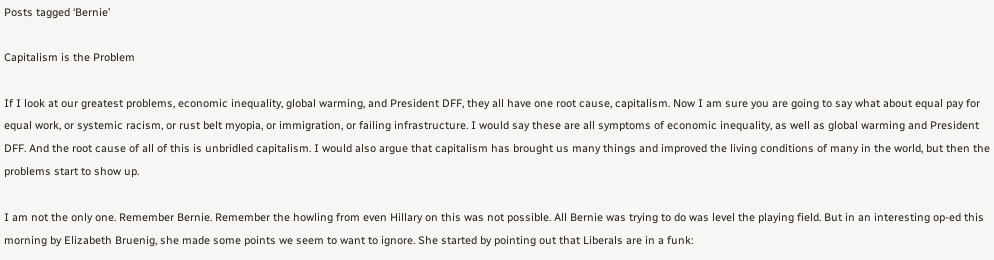Posts tagged ‘Bernie’

Capitalism is the Problem

If I look at our greatest problems, economic inequality, global warming, and President DFF, they all have one root cause, capitalism. Now I am sure you are going to say what about equal pay for equal work, or systemic racism, or rust belt myopia, or immigration, or failing infrastructure. I would say these are all symptoms of economic inequality, as well as global warming and President DFF. And the root cause of all of this is unbridled capitalism. I would also argue that capitalism has brought us many things and improved the living conditions of many in the world, but then the problems start to show up.

I am not the only one. Remember Bernie. Remember the howling from even Hillary on this was not possible. All Bernie was trying to do was level the playing field. But in an interesting op-ed this morning by Elizabeth Bruenig, she made some points we seem to want to ignore. She started by pointing out that Liberals are in a funk: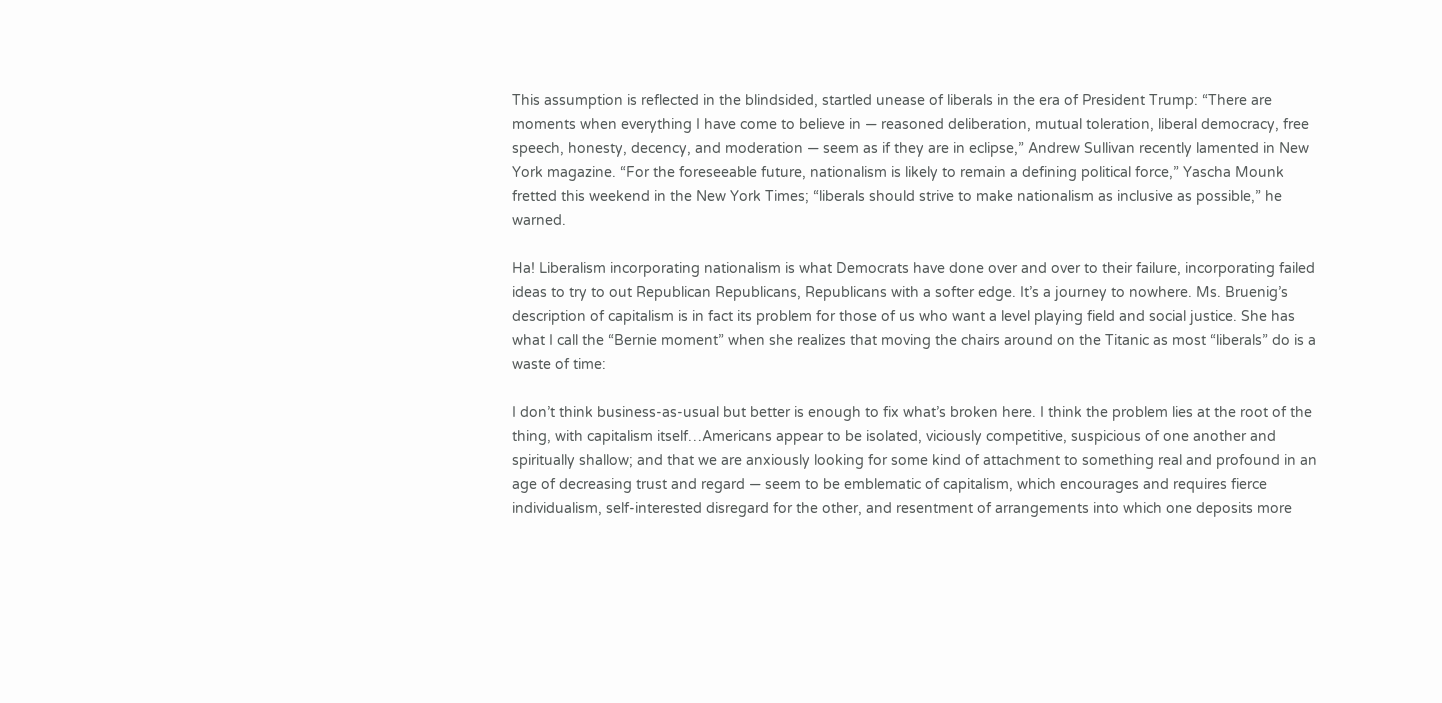This assumption is reflected in the blindsided, startled unease of liberals in the era of President Trump: “There are moments when everything I have come to believe in — reasoned deliberation, mutual toleration, liberal democracy, free speech, honesty, decency, and moderation — seem as if they are in eclipse,” Andrew Sullivan recently lamented in New York magazine. “For the foreseeable future, nationalism is likely to remain a defining political force,” Yascha Mounk fretted this weekend in the New York Times; “liberals should strive to make nationalism as inclusive as possible,” he warned.

Ha! Liberalism incorporating nationalism is what Democrats have done over and over to their failure, incorporating failed ideas to try to out Republican Republicans, Republicans with a softer edge. It’s a journey to nowhere. Ms. Bruenig’s description of capitalism is in fact its problem for those of us who want a level playing field and social justice. She has what I call the “Bernie moment” when she realizes that moving the chairs around on the Titanic as most “liberals” do is a waste of time:

I don’t think business-as-usual but better is enough to fix what’s broken here. I think the problem lies at the root of the thing, with capitalism itself…Americans appear to be isolated, viciously competitive, suspicious of one another and spiritually shallow; and that we are anxiously looking for some kind of attachment to something real and profound in an age of decreasing trust and regard — seem to be emblematic of capitalism, which encourages and requires fierce individualism, self-interested disregard for the other, and resentment of arrangements into which one deposits more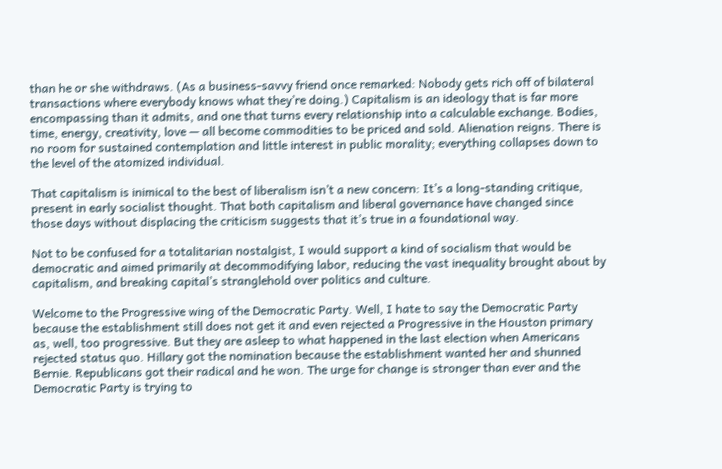than he or she withdraws. (As a business-savvy friend once remarked: Nobody gets rich off of bilateral transactions where everybody knows what they’re doing.) Capitalism is an ideology that is far more encompassing than it admits, and one that turns every relationship into a calculable exchange. Bodies, time, energy, creativity, love — all become commodities to be priced and sold. Alienation reigns. There is no room for sustained contemplation and little interest in public morality; everything collapses down to the level of the atomized individual.

That capitalism is inimical to the best of liberalism isn’t a new concern: It’s a long-standing critique, present in early socialist thought. That both capitalism and liberal governance have changed since those days without displacing the criticism suggests that it’s true in a foundational way.

Not to be confused for a totalitarian nostalgist, I would support a kind of socialism that would be democratic and aimed primarily at decommodifying labor, reducing the vast inequality brought about by capitalism, and breaking capital’s stranglehold over politics and culture.

Welcome to the Progressive wing of the Democratic Party. Well, I hate to say the Democratic Party because the establishment still does not get it and even rejected a Progressive in the Houston primary as, well, too progressive. But they are asleep to what happened in the last election when Americans rejected status quo. Hillary got the nomination because the establishment wanted her and shunned Bernie. Republicans got their radical and he won. The urge for change is stronger than ever and the Democratic Party is trying to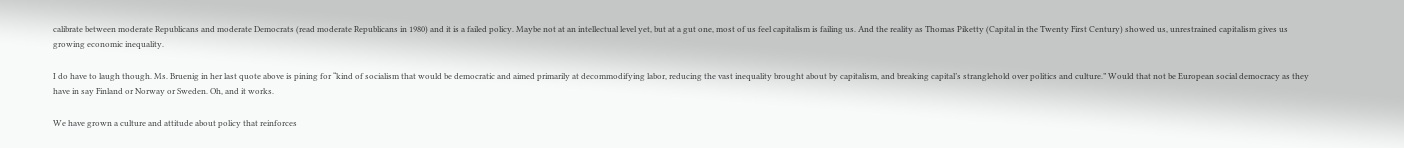calibrate between moderate Republicans and moderate Democrats (read moderate Republicans in 1980) and it is a failed policy. Maybe not at an intellectual level yet, but at a gut one, most of us feel capitalism is failing us. And the reality as Thomas Piketty (Capital in the Twenty First Century) showed us, unrestrained capitalism gives us growing economic inequality.

I do have to laugh though. Ms. Bruenig in her last quote above is pining for “kind of socialism that would be democratic and aimed primarily at decommodifying labor, reducing the vast inequality brought about by capitalism, and breaking capital’s stranglehold over politics and culture.” Would that not be European social democracy as they have in say Finland or Norway or Sweden. Oh, and it works.

We have grown a culture and attitude about policy that reinforces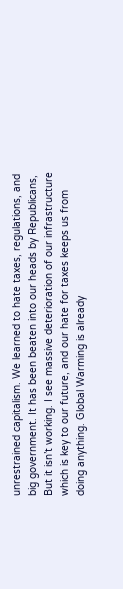unrestrained capitalism. We learned to hate taxes, regulations, and big government. It has been beaten into our heads by Republicans, But it isn’t working. I see massive deterioration of our infrastructure which is key to our future, and our hate for taxes keeps us from doing anything. Global Warming is already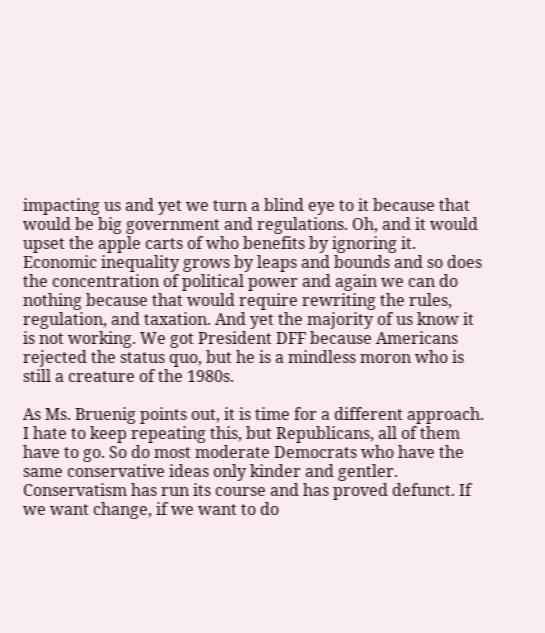impacting us and yet we turn a blind eye to it because that would be big government and regulations. Oh, and it would upset the apple carts of who benefits by ignoring it.  Economic inequality grows by leaps and bounds and so does the concentration of political power and again we can do nothing because that would require rewriting the rules, regulation, and taxation. And yet the majority of us know it is not working. We got President DFF because Americans rejected the status quo, but he is a mindless moron who is still a creature of the 1980s.

As Ms. Bruenig points out, it is time for a different approach. I hate to keep repeating this, but Republicans, all of them have to go. So do most moderate Democrats who have the same conservative ideas only kinder and gentler. Conservatism has run its course and has proved defunct. If we want change, if we want to do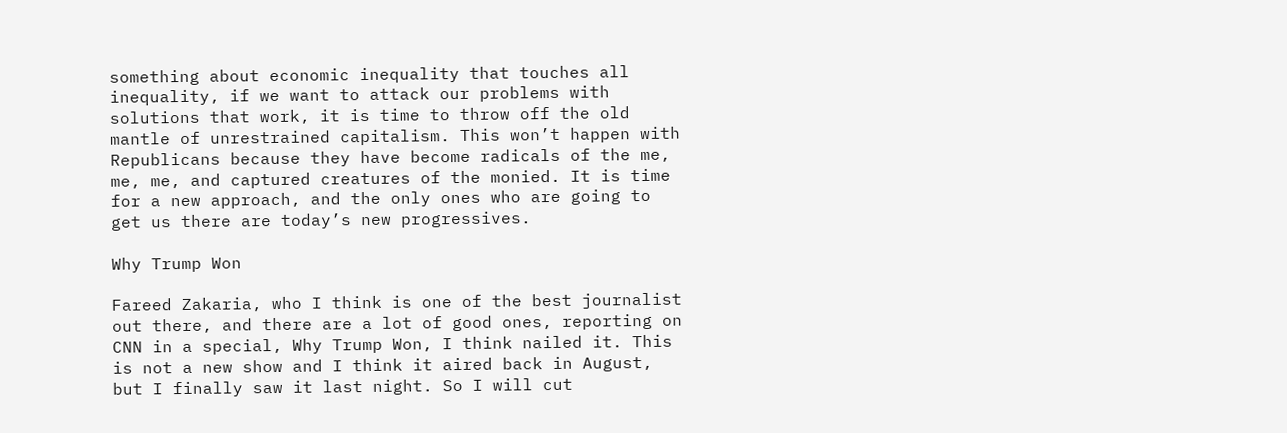something about economic inequality that touches all inequality, if we want to attack our problems with solutions that work, it is time to throw off the old mantle of unrestrained capitalism. This won’t happen with Republicans because they have become radicals of the me, me, me, and captured creatures of the monied. It is time for a new approach, and the only ones who are going to get us there are today’s new progressives.

Why Trump Won

Fareed Zakaria, who I think is one of the best journalist out there, and there are a lot of good ones, reporting on CNN in a special, Why Trump Won, I think nailed it. This is not a new show and I think it aired back in August, but I finally saw it last night. So I will cut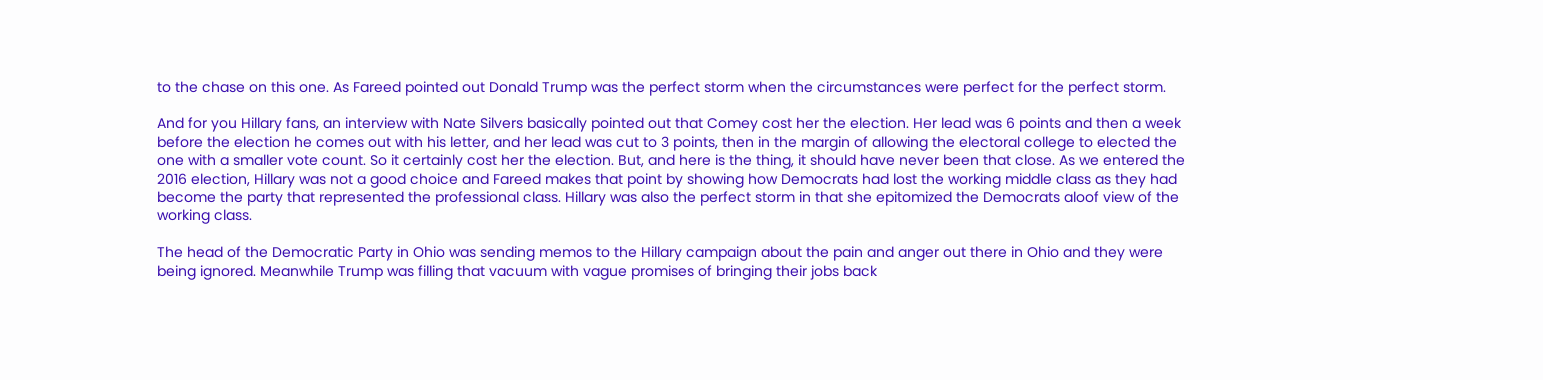to the chase on this one. As Fareed pointed out Donald Trump was the perfect storm when the circumstances were perfect for the perfect storm.

And for you Hillary fans, an interview with Nate Silvers basically pointed out that Comey cost her the election. Her lead was 6 points and then a week before the election he comes out with his letter, and her lead was cut to 3 points, then in the margin of allowing the electoral college to elected the one with a smaller vote count. So it certainly cost her the election. But, and here is the thing, it should have never been that close. As we entered the 2016 election, Hillary was not a good choice and Fareed makes that point by showing how Democrats had lost the working middle class as they had become the party that represented the professional class. Hillary was also the perfect storm in that she epitomized the Democrats aloof view of the working class.

The head of the Democratic Party in Ohio was sending memos to the Hillary campaign about the pain and anger out there in Ohio and they were being ignored. Meanwhile Trump was filling that vacuum with vague promises of bringing their jobs back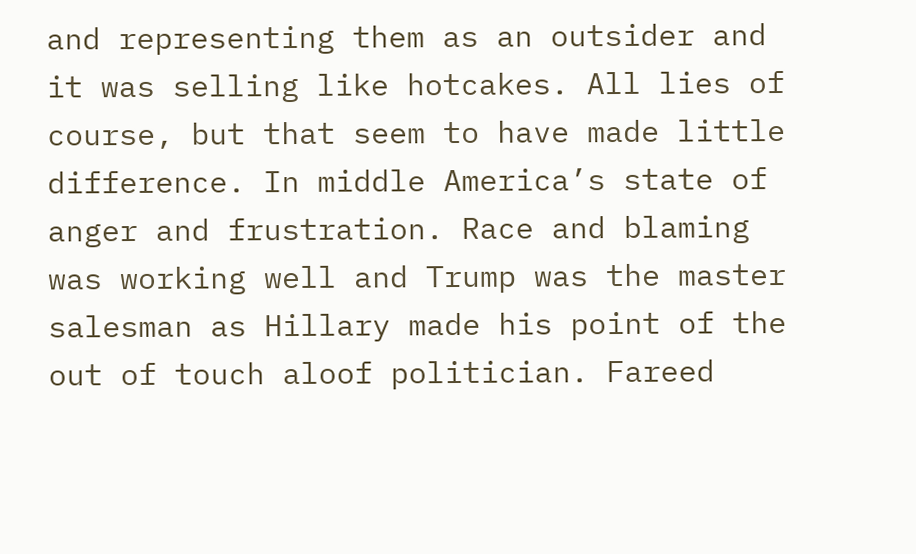and representing them as an outsider and it was selling like hotcakes. All lies of course, but that seem to have made little difference. In middle America’s state of anger and frustration. Race and blaming was working well and Trump was the master salesman as Hillary made his point of the out of touch aloof politician. Fareed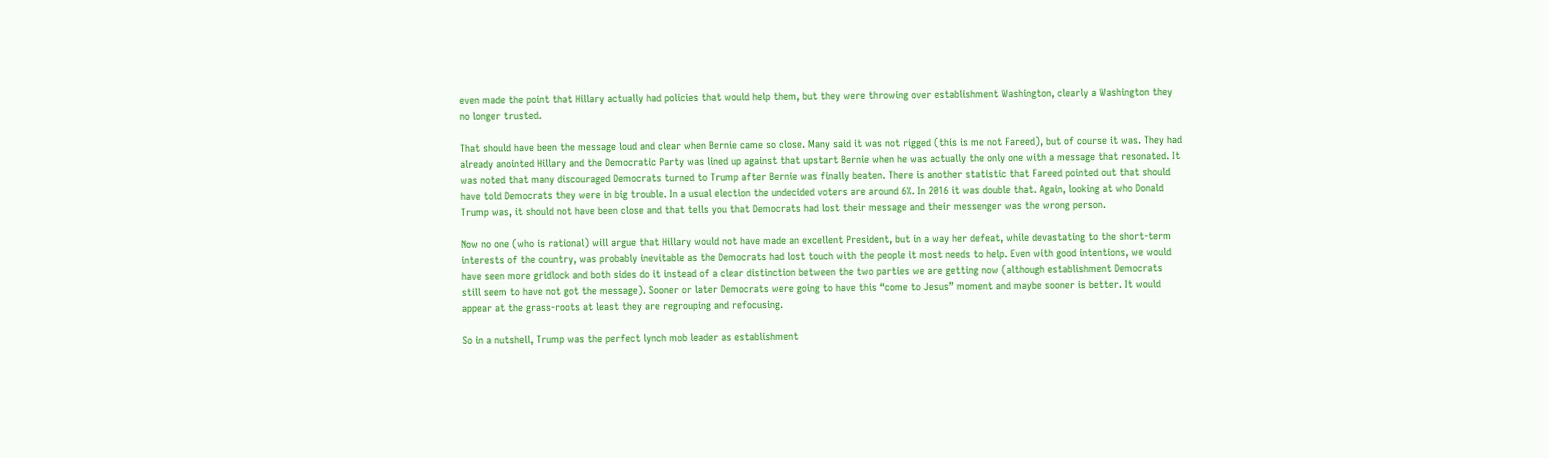even made the point that Hillary actually had policies that would help them, but they were throwing over establishment Washington, clearly a Washington they no longer trusted.

That should have been the message loud and clear when Bernie came so close. Many said it was not rigged (this is me not Fareed), but of course it was. They had already anointed Hillary and the Democratic Party was lined up against that upstart Bernie when he was actually the only one with a message that resonated. It was noted that many discouraged Democrats turned to Trump after Bernie was finally beaten. There is another statistic that Fareed pointed out that should have told Democrats they were in big trouble. In a usual election the undecided voters are around 6%. In 2016 it was double that. Again, looking at who Donald Trump was, it should not have been close and that tells you that Democrats had lost their message and their messenger was the wrong person.

Now no one (who is rational) will argue that Hillary would not have made an excellent President, but in a way her defeat, while devastating to the short-term interests of the country, was probably inevitable as the Democrats had lost touch with the people it most needs to help. Even with good intentions, we would have seen more gridlock and both sides do it instead of a clear distinction between the two parties we are getting now (although establishment Democrats still seem to have not got the message). Sooner or later Democrats were going to have this “come to Jesus” moment and maybe sooner is better. It would appear at the grass-roots at least they are regrouping and refocusing.

So in a nutshell, Trump was the perfect lynch mob leader as establishment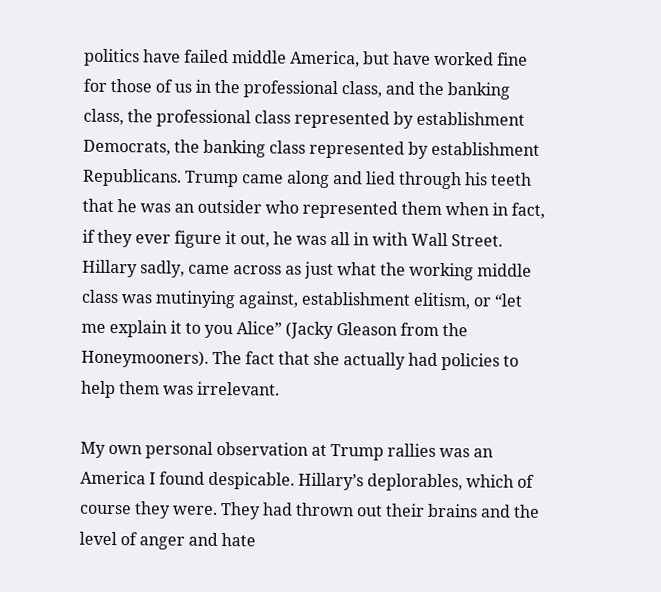politics have failed middle America, but have worked fine for those of us in the professional class, and the banking class, the professional class represented by establishment Democrats, the banking class represented by establishment Republicans. Trump came along and lied through his teeth that he was an outsider who represented them when in fact, if they ever figure it out, he was all in with Wall Street. Hillary sadly, came across as just what the working middle class was mutinying against, establishment elitism, or “let me explain it to you Alice” (Jacky Gleason from the Honeymooners). The fact that she actually had policies to help them was irrelevant.

My own personal observation at Trump rallies was an America I found despicable. Hillary’s deplorables, which of course they were. They had thrown out their brains and the level of anger and hate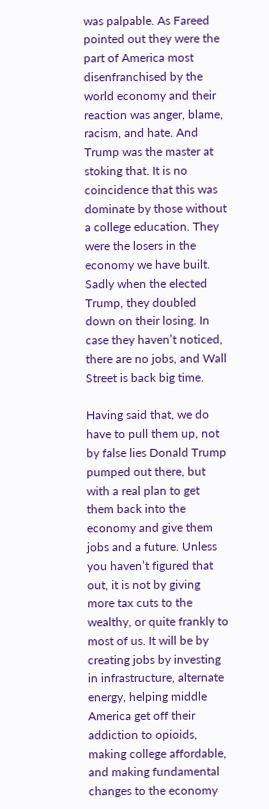was palpable. As Fareed pointed out they were the part of America most disenfranchised by the world economy and their reaction was anger, blame, racism, and hate. And Trump was the master at stoking that. It is no coincidence that this was dominate by those without a college education. They were the losers in the economy we have built. Sadly when the elected Trump, they doubled down on their losing. In case they haven’t noticed, there are no jobs, and Wall Street is back big time.

Having said that, we do have to pull them up, not by false lies Donald Trump pumped out there, but with a real plan to get them back into the economy and give them jobs and a future. Unless you haven’t figured that out, it is not by giving more tax cuts to the wealthy, or quite frankly to most of us. It will be by creating jobs by investing in infrastructure, alternate energy, helping middle America get off their addiction to opioids, making college affordable, and making fundamental changes to the economy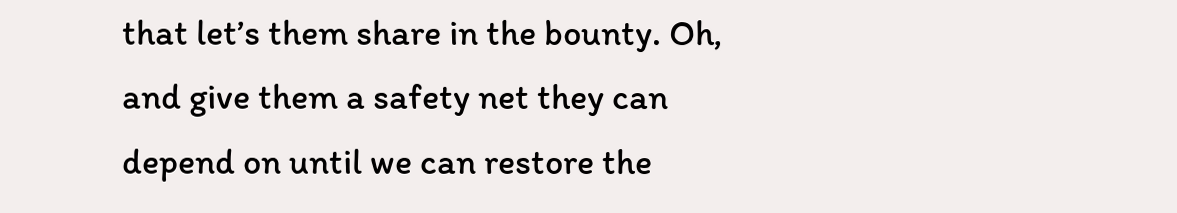that let’s them share in the bounty. Oh, and give them a safety net they can depend on until we can restore the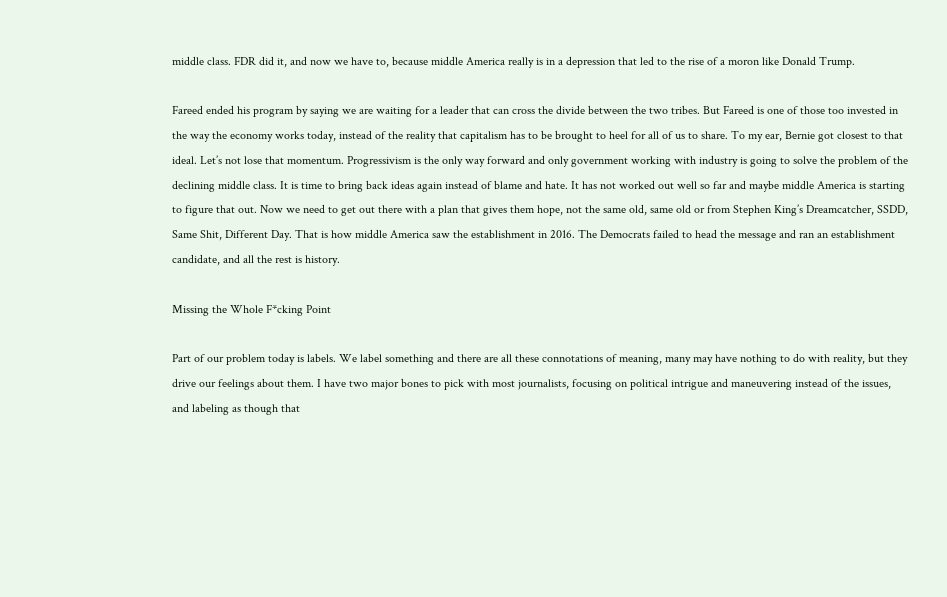middle class. FDR did it, and now we have to, because middle America really is in a depression that led to the rise of a moron like Donald Trump.

Fareed ended his program by saying we are waiting for a leader that can cross the divide between the two tribes. But Fareed is one of those too invested in the way the economy works today, instead of the reality that capitalism has to be brought to heel for all of us to share. To my ear, Bernie got closest to that ideal. Let’s not lose that momentum. Progressivism is the only way forward and only government working with industry is going to solve the problem of the declining middle class. It is time to bring back ideas again instead of blame and hate. It has not worked out well so far and maybe middle America is starting to figure that out. Now we need to get out there with a plan that gives them hope, not the same old, same old or from Stephen King’s Dreamcatcher, SSDD, Same Shit, Different Day. That is how middle America saw the establishment in 2016. The Democrats failed to head the message and ran an establishment candidate, and all the rest is history.

Missing the Whole F*cking Point

Part of our problem today is labels. We label something and there are all these connotations of meaning, many may have nothing to do with reality, but they drive our feelings about them. I have two major bones to pick with most journalists, focusing on political intrigue and maneuvering instead of the issues, and labeling as though that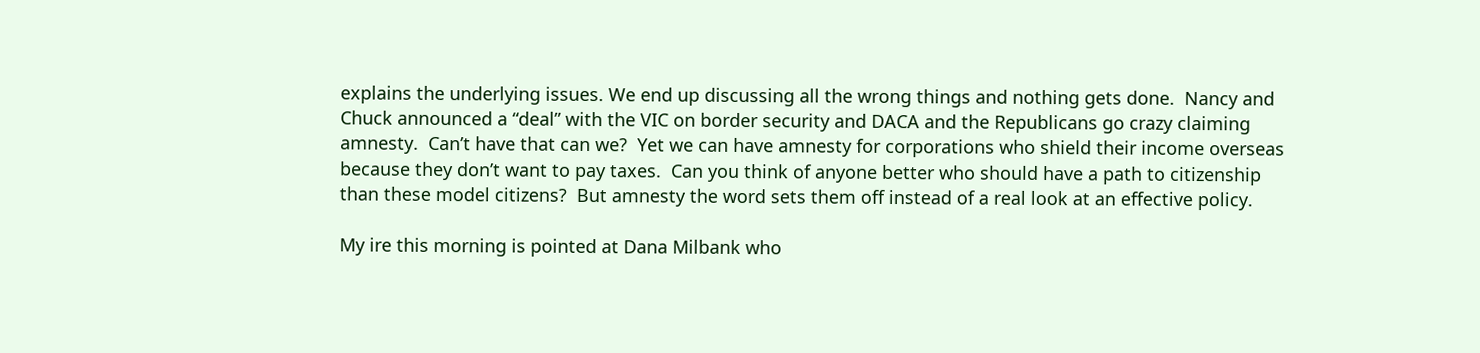explains the underlying issues. We end up discussing all the wrong things and nothing gets done.  Nancy and Chuck announced a “deal” with the VIC on border security and DACA and the Republicans go crazy claiming amnesty.  Can’t have that can we?  Yet we can have amnesty for corporations who shield their income overseas because they don’t want to pay taxes.  Can you think of anyone better who should have a path to citizenship than these model citizens?  But amnesty the word sets them off instead of a real look at an effective policy.

My ire this morning is pointed at Dana Milbank who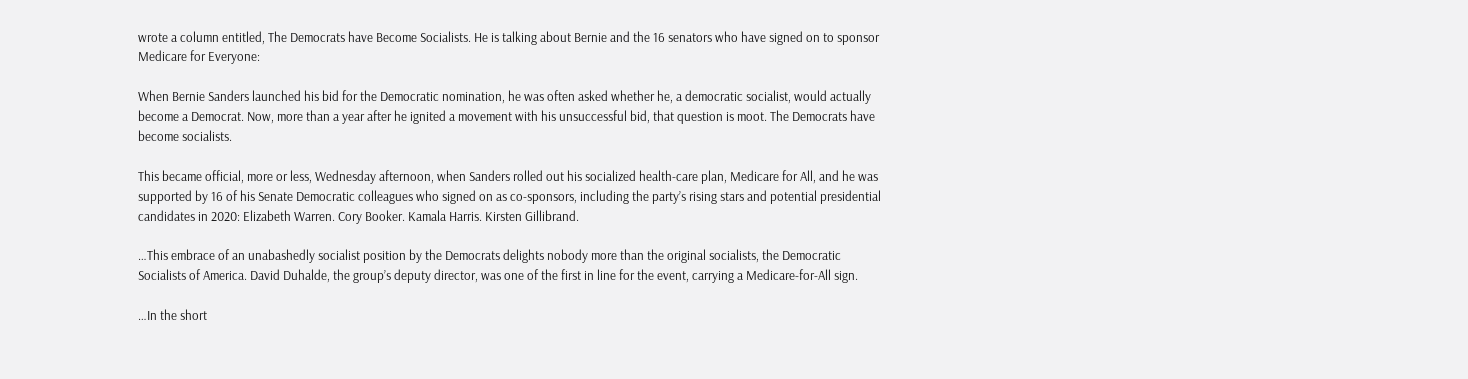wrote a column entitled, The Democrats have Become Socialists. He is talking about Bernie and the 16 senators who have signed on to sponsor Medicare for Everyone:

When Bernie Sanders launched his bid for the Democratic nomination, he was often asked whether he, a democratic socialist, would actually become a Democrat. Now, more than a year after he ignited a movement with his unsuccessful bid, that question is moot. The Democrats have become socialists.

This became official, more or less, Wednesday afternoon, when Sanders rolled out his socialized health-care plan, Medicare for All, and he was supported by 16 of his Senate Democratic colleagues who signed on as co-sponsors, including the party’s rising stars and potential presidential candidates in 2020: Elizabeth Warren. Cory Booker. Kamala Harris. Kirsten Gillibrand.

…This embrace of an unabashedly socialist position by the Democrats delights nobody more than the original socialists, the Democratic Socialists of America. David Duhalde, the group’s deputy director, was one of the first in line for the event, carrying a Medicare-for-All sign.

…In the short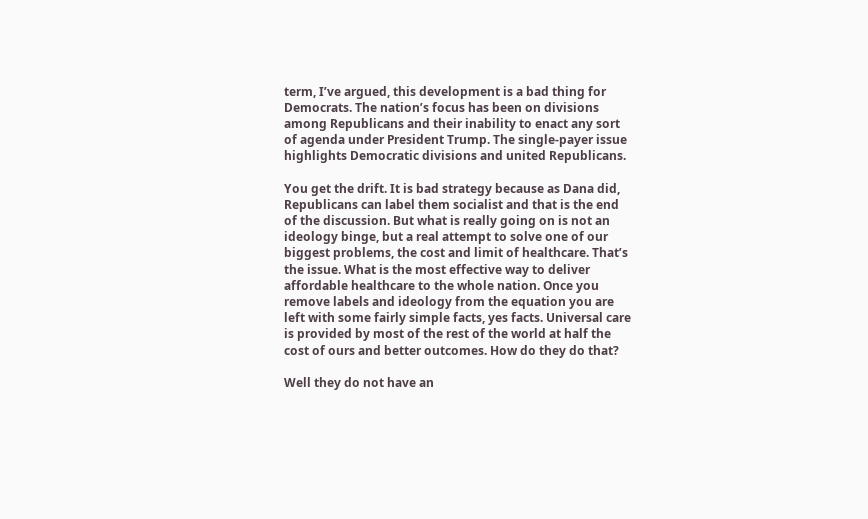term, I’ve argued, this development is a bad thing for Democrats. The nation’s focus has been on divisions among Republicans and their inability to enact any sort of agenda under President Trump. The single-payer issue highlights Democratic divisions and united Republicans.

You get the drift. It is bad strategy because as Dana did, Republicans can label them socialist and that is the end of the discussion. But what is really going on is not an ideology binge, but a real attempt to solve one of our biggest problems, the cost and limit of healthcare. That’s the issue. What is the most effective way to deliver affordable healthcare to the whole nation. Once you remove labels and ideology from the equation you are left with some fairly simple facts, yes facts. Universal care is provided by most of the rest of the world at half the cost of ours and better outcomes. How do they do that?

Well they do not have an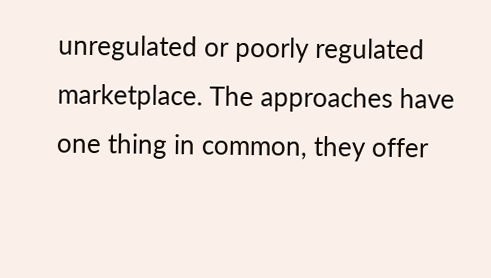unregulated or poorly regulated marketplace. The approaches have one thing in common, they offer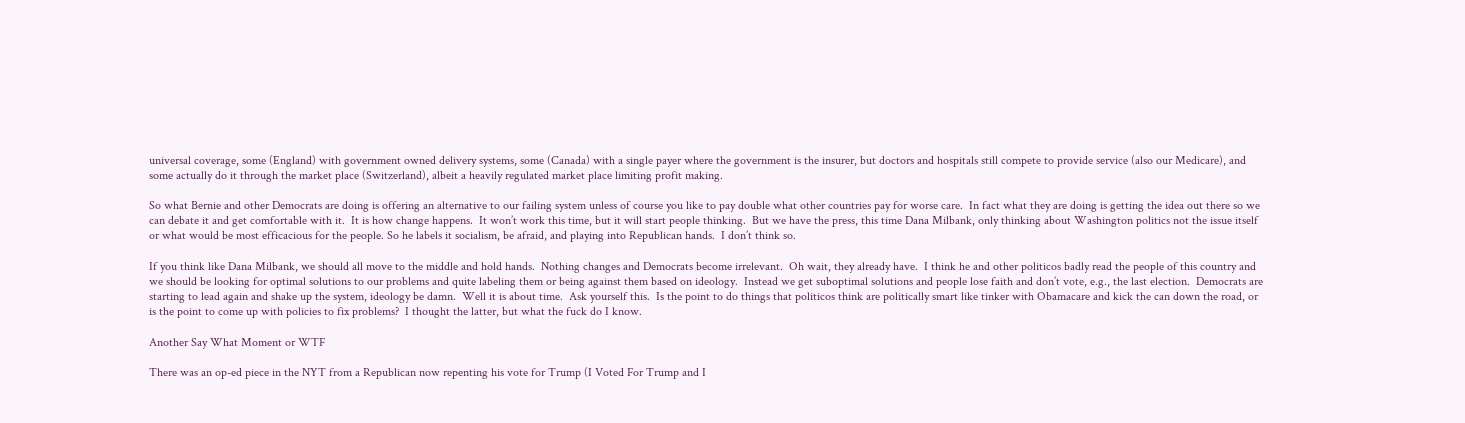universal coverage, some (England) with government owned delivery systems, some (Canada) with a single payer where the government is the insurer, but doctors and hospitals still compete to provide service (also our Medicare), and some actually do it through the market place (Switzerland), albeit a heavily regulated market place limiting profit making.

So what Bernie and other Democrats are doing is offering an alternative to our failing system unless of course you like to pay double what other countries pay for worse care.  In fact what they are doing is getting the idea out there so we can debate it and get comfortable with it.  It is how change happens.  It won’t work this time, but it will start people thinking.  But we have the press, this time Dana Milbank, only thinking about Washington politics not the issue itself or what would be most efficacious for the people. So he labels it socialism, be afraid, and playing into Republican hands.  I don’t think so.

If you think like Dana Milbank, we should all move to the middle and hold hands.  Nothing changes and Democrats become irrelevant.  Oh wait, they already have.  I think he and other politicos badly read the people of this country and we should be looking for optimal solutions to our problems and quite labeling them or being against them based on ideology.  Instead we get suboptimal solutions and people lose faith and don’t vote, e.g., the last election.  Democrats are starting to lead again and shake up the system, ideology be damn.  Well it is about time.  Ask yourself this.  Is the point to do things that politicos think are politically smart like tinker with Obamacare and kick the can down the road, or is the point to come up with policies to fix problems?  I thought the latter, but what the fuck do I know.

Another Say What Moment or WTF

There was an op-ed piece in the NYT from a Republican now repenting his vote for Trump (I Voted For Trump and I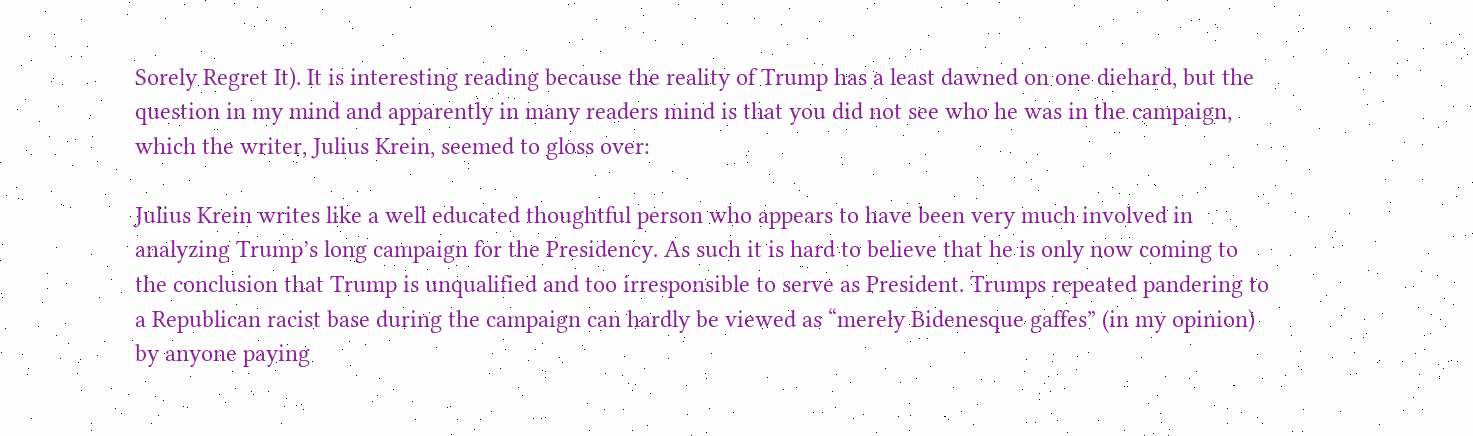Sorely Regret It). It is interesting reading because the reality of Trump has a least dawned on one diehard, but the question in my mind and apparently in many readers mind is that you did not see who he was in the campaign, which the writer, Julius Krein, seemed to gloss over:

Julius Krein writes like a well educated thoughtful person who appears to have been very much involved in analyzing Trump’s long campaign for the Presidency. As such it is hard to believe that he is only now coming to the conclusion that Trump is unqualified and too irresponsible to serve as President. Trumps repeated pandering to a Republican racist base during the campaign can hardly be viewed as “merely Bidenesque gaffes” (in my opinion) by anyone paying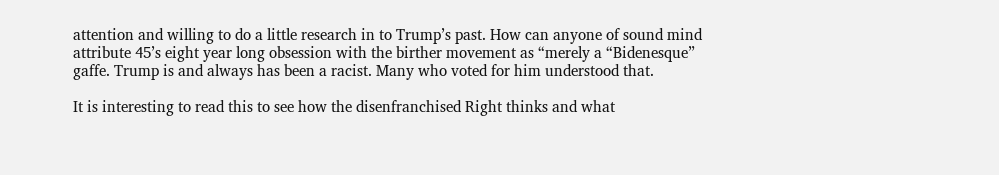attention and willing to do a little research in to Trump’s past. How can anyone of sound mind attribute 45’s eight year long obsession with the birther movement as “merely a “Bidenesque” gaffe. Trump is and always has been a racist. Many who voted for him understood that.

It is interesting to read this to see how the disenfranchised Right thinks and what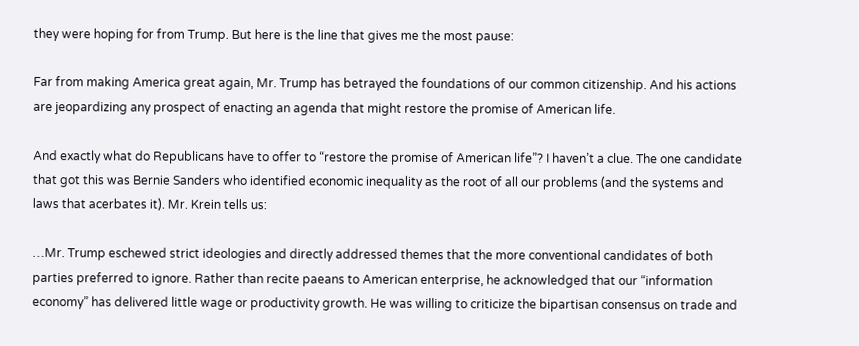they were hoping for from Trump. But here is the line that gives me the most pause:

Far from making America great again, Mr. Trump has betrayed the foundations of our common citizenship. And his actions are jeopardizing any prospect of enacting an agenda that might restore the promise of American life.

And exactly what do Republicans have to offer to “restore the promise of American life”? I haven’t a clue. The one candidate that got this was Bernie Sanders who identified economic inequality as the root of all our problems (and the systems and laws that acerbates it). Mr. Krein tells us:

…Mr. Trump eschewed strict ideologies and directly addressed themes that the more conventional candidates of both parties preferred to ignore. Rather than recite paeans to American enterprise, he acknowledged that our “information economy” has delivered little wage or productivity growth. He was willing to criticize the bipartisan consensus on trade and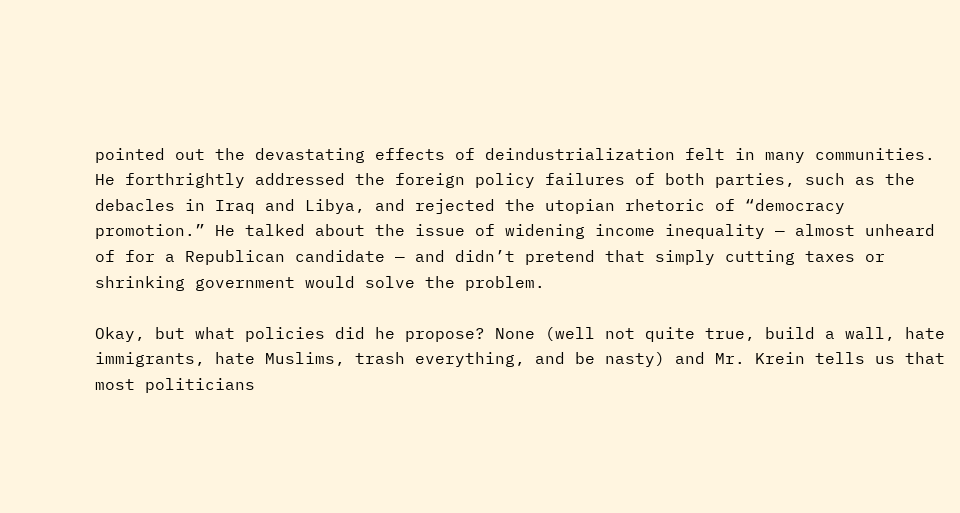pointed out the devastating effects of deindustrialization felt in many communities. He forthrightly addressed the foreign policy failures of both parties, such as the debacles in Iraq and Libya, and rejected the utopian rhetoric of “democracy promotion.” He talked about the issue of widening income inequality — almost unheard of for a Republican candidate — and didn’t pretend that simply cutting taxes or shrinking government would solve the problem.

Okay, but what policies did he propose? None (well not quite true, build a wall, hate immigrants, hate Muslims, trash everything, and be nasty) and Mr. Krein tells us that most politicians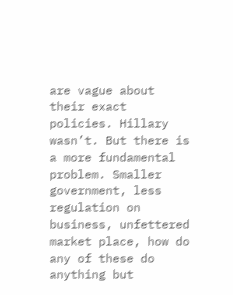are vague about their exact policies. Hillary wasn’t. But there is a more fundamental problem. Smaller government, less regulation on business, unfettered market place, how do any of these do anything but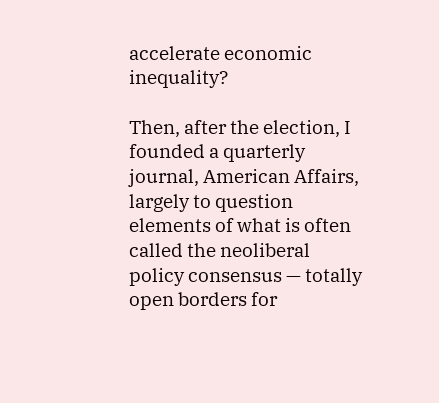accelerate economic inequality?

Then, after the election, I founded a quarterly journal, American Affairs, largely to question elements of what is often called the neoliberal policy consensus — totally open borders for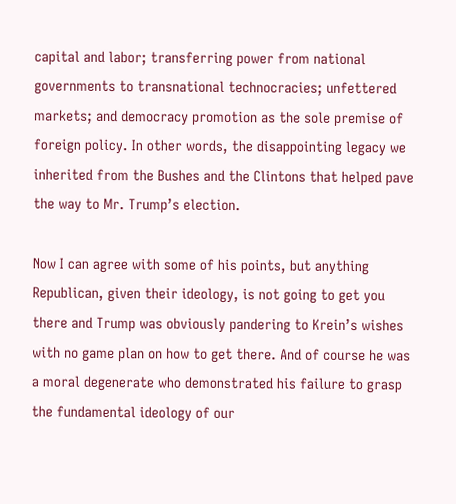capital and labor; transferring power from national governments to transnational technocracies; unfettered markets; and democracy promotion as the sole premise of foreign policy. In other words, the disappointing legacy we inherited from the Bushes and the Clintons that helped pave the way to Mr. Trump’s election.

Now I can agree with some of his points, but anything Republican, given their ideology, is not going to get you there and Trump was obviously pandering to Krein’s wishes with no game plan on how to get there. And of course he was a moral degenerate who demonstrated his failure to grasp the fundamental ideology of our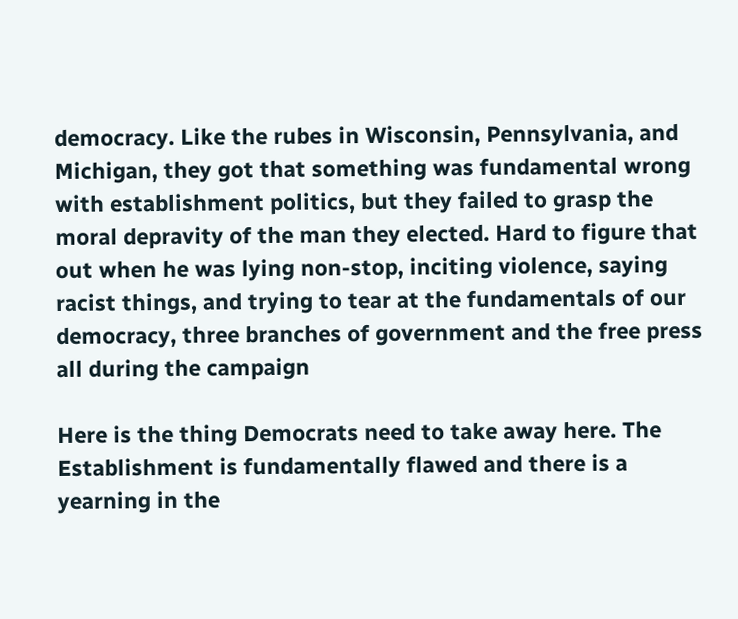democracy. Like the rubes in Wisconsin, Pennsylvania, and Michigan, they got that something was fundamental wrong with establishment politics, but they failed to grasp the moral depravity of the man they elected. Hard to figure that out when he was lying non-stop, inciting violence, saying racist things, and trying to tear at the fundamentals of our democracy, three branches of government and the free press all during the campaign

Here is the thing Democrats need to take away here. The Establishment is fundamentally flawed and there is a yearning in the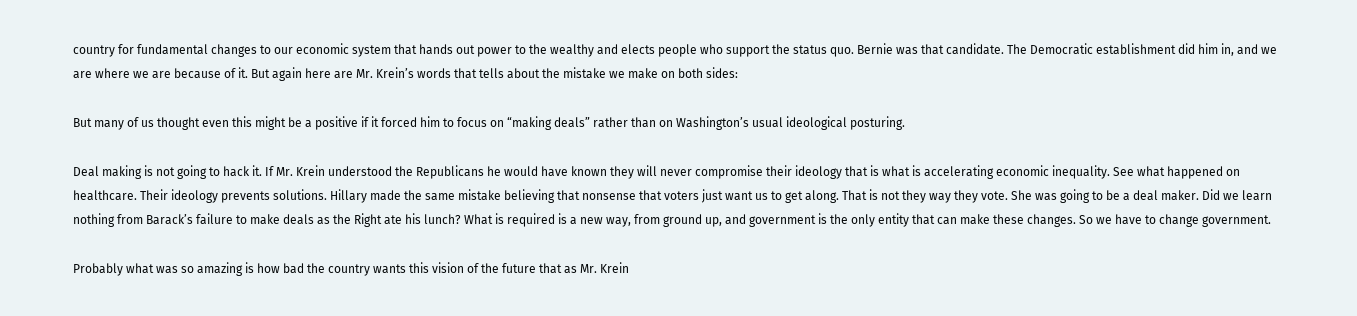country for fundamental changes to our economic system that hands out power to the wealthy and elects people who support the status quo. Bernie was that candidate. The Democratic establishment did him in, and we are where we are because of it. But again here are Mr. Krein’s words that tells about the mistake we make on both sides:

But many of us thought even this might be a positive if it forced him to focus on “making deals” rather than on Washington’s usual ideological posturing.

Deal making is not going to hack it. If Mr. Krein understood the Republicans he would have known they will never compromise their ideology that is what is accelerating economic inequality. See what happened on healthcare. Their ideology prevents solutions. Hillary made the same mistake believing that nonsense that voters just want us to get along. That is not they way they vote. She was going to be a deal maker. Did we learn nothing from Barack’s failure to make deals as the Right ate his lunch? What is required is a new way, from ground up, and government is the only entity that can make these changes. So we have to change government.

Probably what was so amazing is how bad the country wants this vision of the future that as Mr. Krein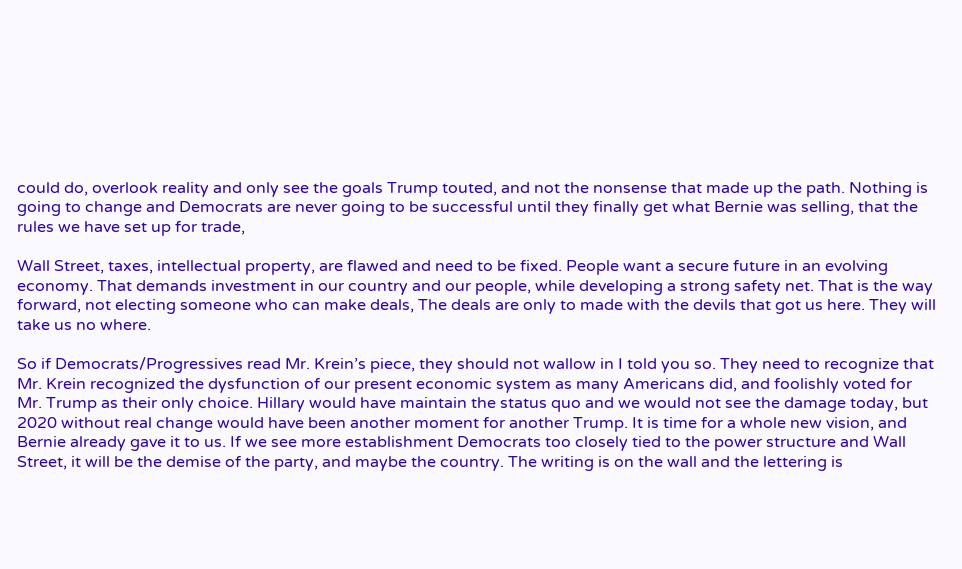could do, overlook reality and only see the goals Trump touted, and not the nonsense that made up the path. Nothing is going to change and Democrats are never going to be successful until they finally get what Bernie was selling, that the rules we have set up for trade,

Wall Street, taxes, intellectual property, are flawed and need to be fixed. People want a secure future in an evolving economy. That demands investment in our country and our people, while developing a strong safety net. That is the way forward, not electing someone who can make deals, The deals are only to made with the devils that got us here. They will take us no where.

So if Democrats/Progressives read Mr. Krein’s piece, they should not wallow in I told you so. They need to recognize that Mr. Krein recognized the dysfunction of our present economic system as many Americans did, and foolishly voted for Mr. Trump as their only choice. Hillary would have maintain the status quo and we would not see the damage today, but 2020 without real change would have been another moment for another Trump. It is time for a whole new vision, and Bernie already gave it to us. If we see more establishment Democrats too closely tied to the power structure and Wall Street, it will be the demise of the party, and maybe the country. The writing is on the wall and the lettering is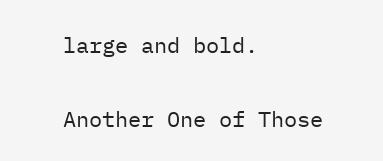large and bold.

Another One of Those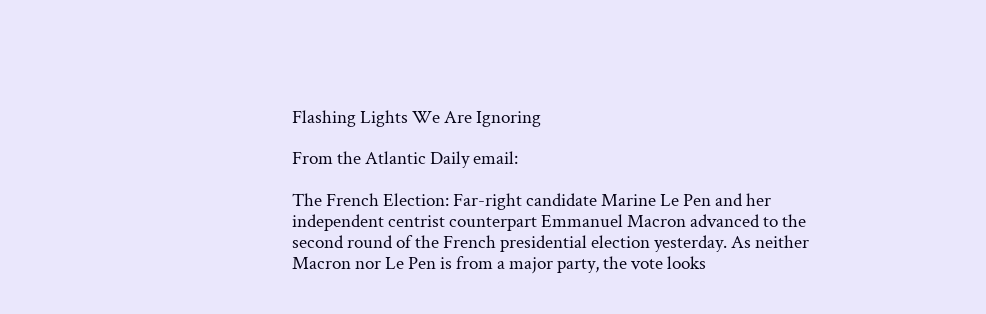Flashing Lights We Are Ignoring

From the Atlantic Daily email:

The French Election: Far-right candidate Marine Le Pen and her independent centrist counterpart Emmanuel Macron advanced to the second round of the French presidential election yesterday. As neither Macron nor Le Pen is from a major party, the vote looks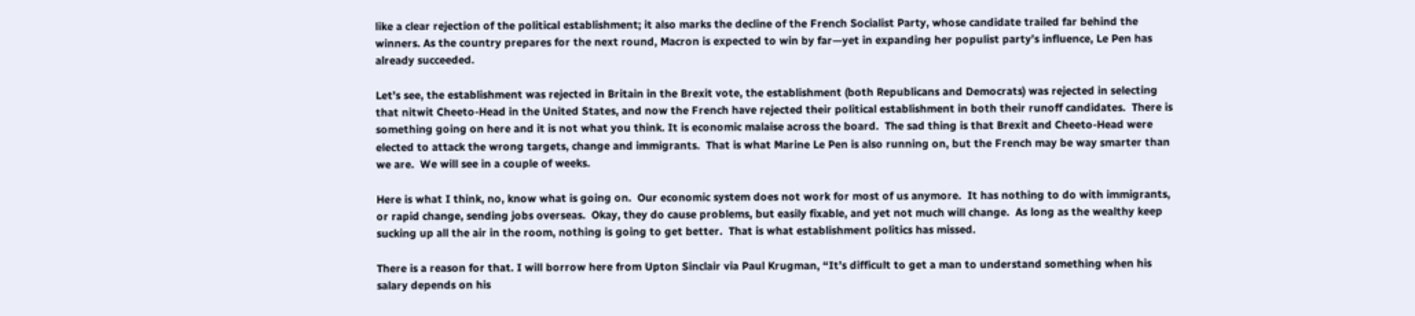like a clear rejection of the political establishment; it also marks the decline of the French Socialist Party, whose candidate trailed far behind the winners. As the country prepares for the next round, Macron is expected to win by far—yet in expanding her populist party’s influence, Le Pen has already succeeded.

Let’s see, the establishment was rejected in Britain in the Brexit vote, the establishment (both Republicans and Democrats) was rejected in selecting that nitwit Cheeto-Head in the United States, and now the French have rejected their political establishment in both their runoff candidates.  There is something going on here and it is not what you think. It is economic malaise across the board.  The sad thing is that Brexit and Cheeto-Head were elected to attack the wrong targets, change and immigrants.  That is what Marine Le Pen is also running on, but the French may be way smarter than we are.  We will see in a couple of weeks.

Here is what I think, no, know what is going on.  Our economic system does not work for most of us anymore.  It has nothing to do with immigrants, or rapid change, sending jobs overseas.  Okay, they do cause problems, but easily fixable, and yet not much will change.  As long as the wealthy keep sucking up all the air in the room, nothing is going to get better.  That is what establishment politics has missed.

There is a reason for that. I will borrow here from Upton Sinclair via Paul Krugman, “It’s difficult to get a man to understand something when his salary depends on his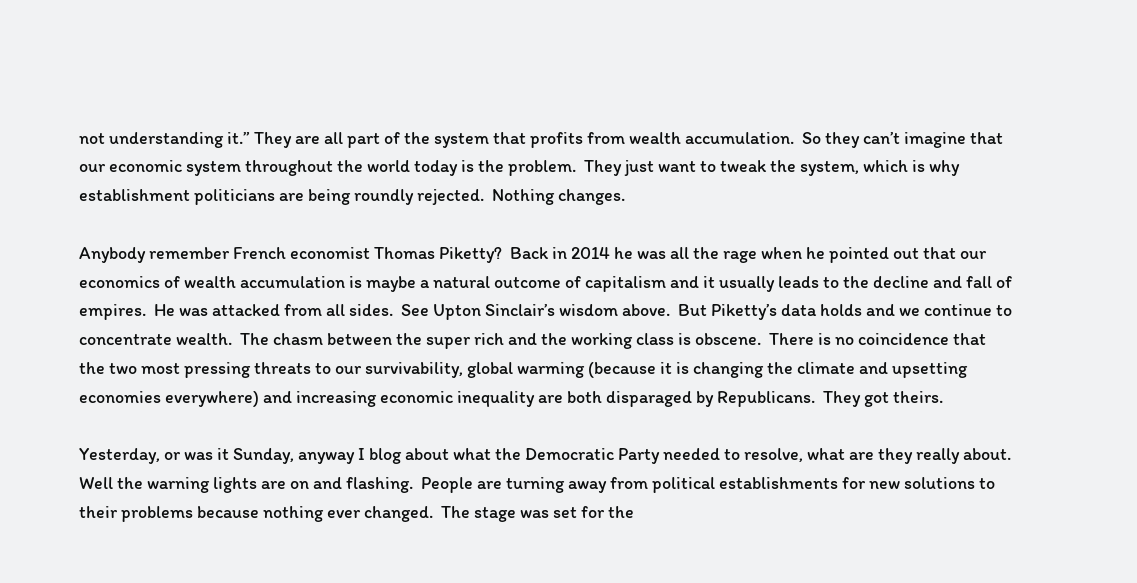not understanding it.” They are all part of the system that profits from wealth accumulation.  So they can’t imagine that our economic system throughout the world today is the problem.  They just want to tweak the system, which is why establishment politicians are being roundly rejected.  Nothing changes.

Anybody remember French economist Thomas Piketty?  Back in 2014 he was all the rage when he pointed out that our economics of wealth accumulation is maybe a natural outcome of capitalism and it usually leads to the decline and fall of empires.  He was attacked from all sides.  See Upton Sinclair’s wisdom above.  But Piketty’s data holds and we continue to concentrate wealth.  The chasm between the super rich and the working class is obscene.  There is no coincidence that the two most pressing threats to our survivability, global warming (because it is changing the climate and upsetting economies everywhere) and increasing economic inequality are both disparaged by Republicans.  They got theirs.

Yesterday, or was it Sunday, anyway I blog about what the Democratic Party needed to resolve, what are they really about.  Well the warning lights are on and flashing.  People are turning away from political establishments for new solutions to their problems because nothing ever changed.  The stage was set for the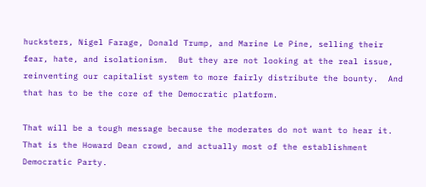hucksters, Nigel Farage, Donald Trump, and Marine Le Pine, selling their fear, hate, and isolationism.  But they are not looking at the real issue, reinventing our capitalist system to more fairly distribute the bounty.  And that has to be the core of the Democratic platform.

That will be a tough message because the moderates do not want to hear it.  That is the Howard Dean crowd, and actually most of the establishment Democratic Party.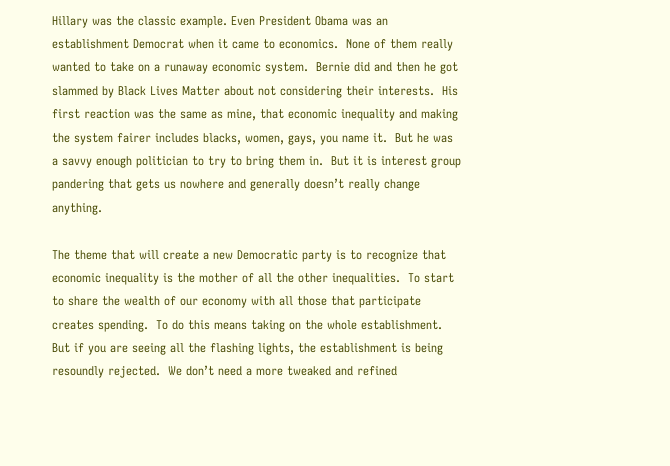Hillary was the classic example. Even President Obama was an establishment Democrat when it came to economics.  None of them really wanted to take on a runaway economic system.  Bernie did and then he got slammed by Black Lives Matter about not considering their interests.  His first reaction was the same as mine, that economic inequality and making the system fairer includes blacks, women, gays, you name it.  But he was a savvy enough politician to try to bring them in.  But it is interest group pandering that gets us nowhere and generally doesn’t really change anything.

The theme that will create a new Democratic party is to recognize that economic inequality is the mother of all the other inequalities.  To start to share the wealth of our economy with all those that participate creates spending.  To do this means taking on the whole establishment.  But if you are seeing all the flashing lights, the establishment is being resoundly rejected.  We don’t need a more tweaked and refined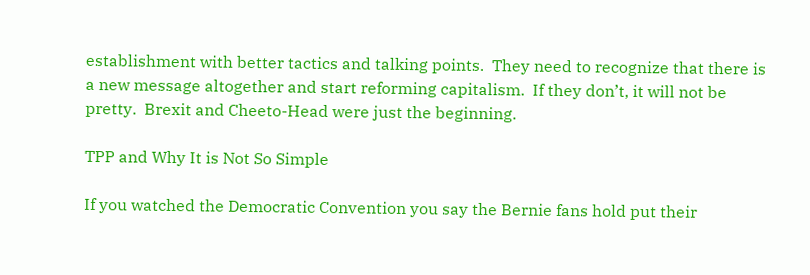establishment with better tactics and talking points.  They need to recognize that there is a new message altogether and start reforming capitalism.  If they don’t, it will not be pretty.  Brexit and Cheeto-Head were just the beginning.

TPP and Why It is Not So Simple

If you watched the Democratic Convention you say the Bernie fans hold put their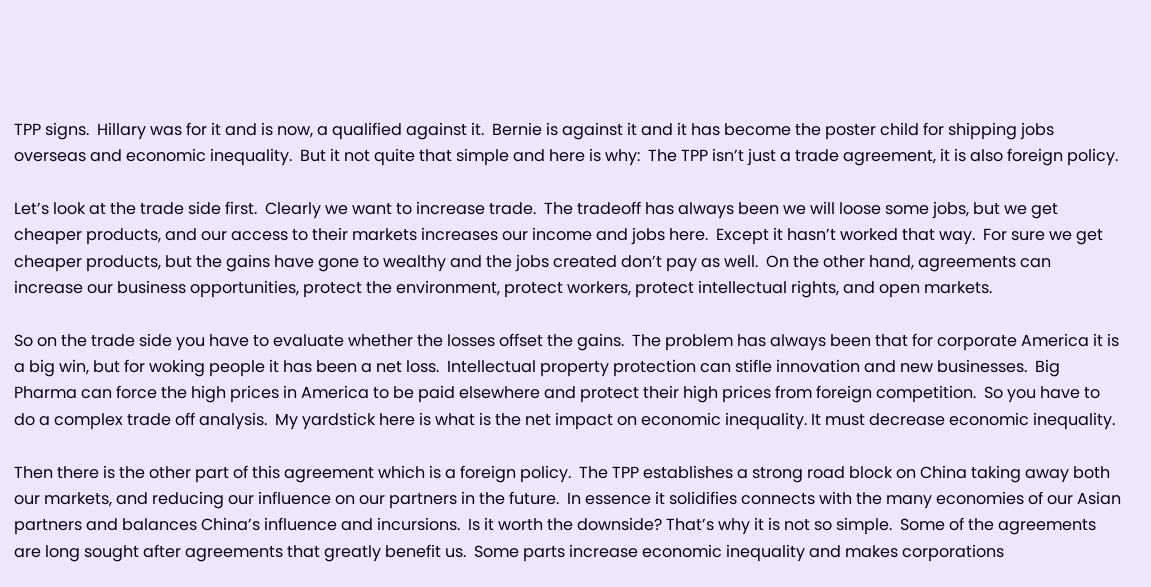TPP signs.  Hillary was for it and is now, a qualified against it.  Bernie is against it and it has become the poster child for shipping jobs overseas and economic inequality.  But it not quite that simple and here is why:  The TPP isn’t just a trade agreement, it is also foreign policy.

Let’s look at the trade side first.  Clearly we want to increase trade.  The tradeoff has always been we will loose some jobs, but we get cheaper products, and our access to their markets increases our income and jobs here.  Except it hasn’t worked that way.  For sure we get cheaper products, but the gains have gone to wealthy and the jobs created don’t pay as well.  On the other hand, agreements can increase our business opportunities, protect the environment, protect workers, protect intellectual rights, and open markets.

So on the trade side you have to evaluate whether the losses offset the gains.  The problem has always been that for corporate America it is a big win, but for woking people it has been a net loss.  Intellectual property protection can stifle innovation and new businesses.  Big Pharma can force the high prices in America to be paid elsewhere and protect their high prices from foreign competition.  So you have to do a complex trade off analysis.  My yardstick here is what is the net impact on economic inequality. It must decrease economic inequality.

Then there is the other part of this agreement which is a foreign policy.  The TPP establishes a strong road block on China taking away both our markets, and reducing our influence on our partners in the future.  In essence it solidifies connects with the many economies of our Asian partners and balances China’s influence and incursions.  Is it worth the downside? That’s why it is not so simple.  Some of the agreements are long sought after agreements that greatly benefit us.  Some parts increase economic inequality and makes corporations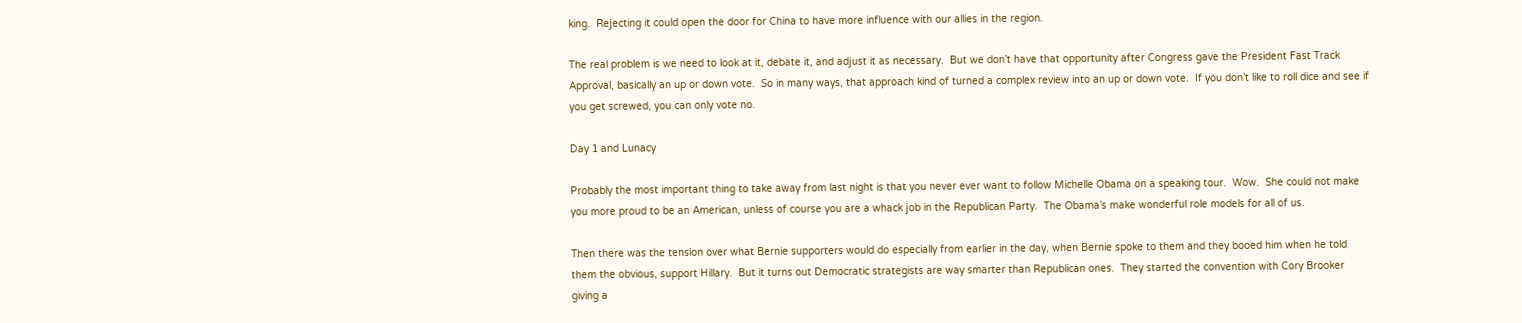king.  Rejecting it could open the door for China to have more influence with our allies in the region.

The real problem is we need to look at it, debate it, and adjust it as necessary.  But we don’t have that opportunity after Congress gave the President Fast Track Approval, basically an up or down vote.  So in many ways, that approach kind of turned a complex review into an up or down vote.  If you don’t like to roll dice and see if you get screwed, you can only vote no.

Day 1 and Lunacy

Probably the most important thing to take away from last night is that you never ever want to follow Michelle Obama on a speaking tour.  Wow.  She could not make you more proud to be an American, unless of course you are a whack job in the Republican Party.  The Obama’s make wonderful role models for all of us.

Then there was the tension over what Bernie supporters would do especially from earlier in the day, when Bernie spoke to them and they booed him when he told them the obvious, support Hillary.  But it turns out Democratic strategists are way smarter than Republican ones.  They started the convention with Cory Brooker giving a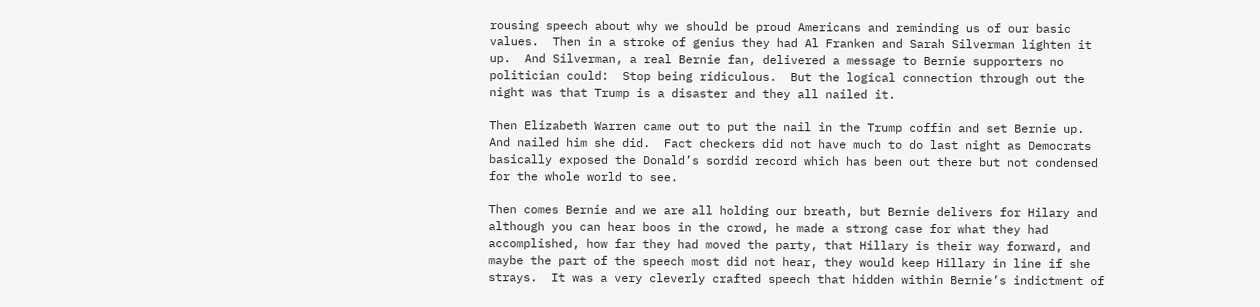rousing speech about why we should be proud Americans and reminding us of our basic values.  Then in a stroke of genius they had Al Franken and Sarah Silverman lighten it up.  And Silverman, a real Bernie fan, delivered a message to Bernie supporters no politician could:  Stop being ridiculous.  But the logical connection through out the night was that Trump is a disaster and they all nailed it.

Then Elizabeth Warren came out to put the nail in the Trump coffin and set Bernie up.  And nailed him she did.  Fact checkers did not have much to do last night as Democrats basically exposed the Donald’s sordid record which has been out there but not condensed for the whole world to see.

Then comes Bernie and we are all holding our breath, but Bernie delivers for Hilary and although you can hear boos in the crowd, he made a strong case for what they had accomplished, how far they had moved the party, that Hillary is their way forward, and maybe the part of the speech most did not hear, they would keep Hillary in line if she strays.  It was a very cleverly crafted speech that hidden within Bernie’s indictment of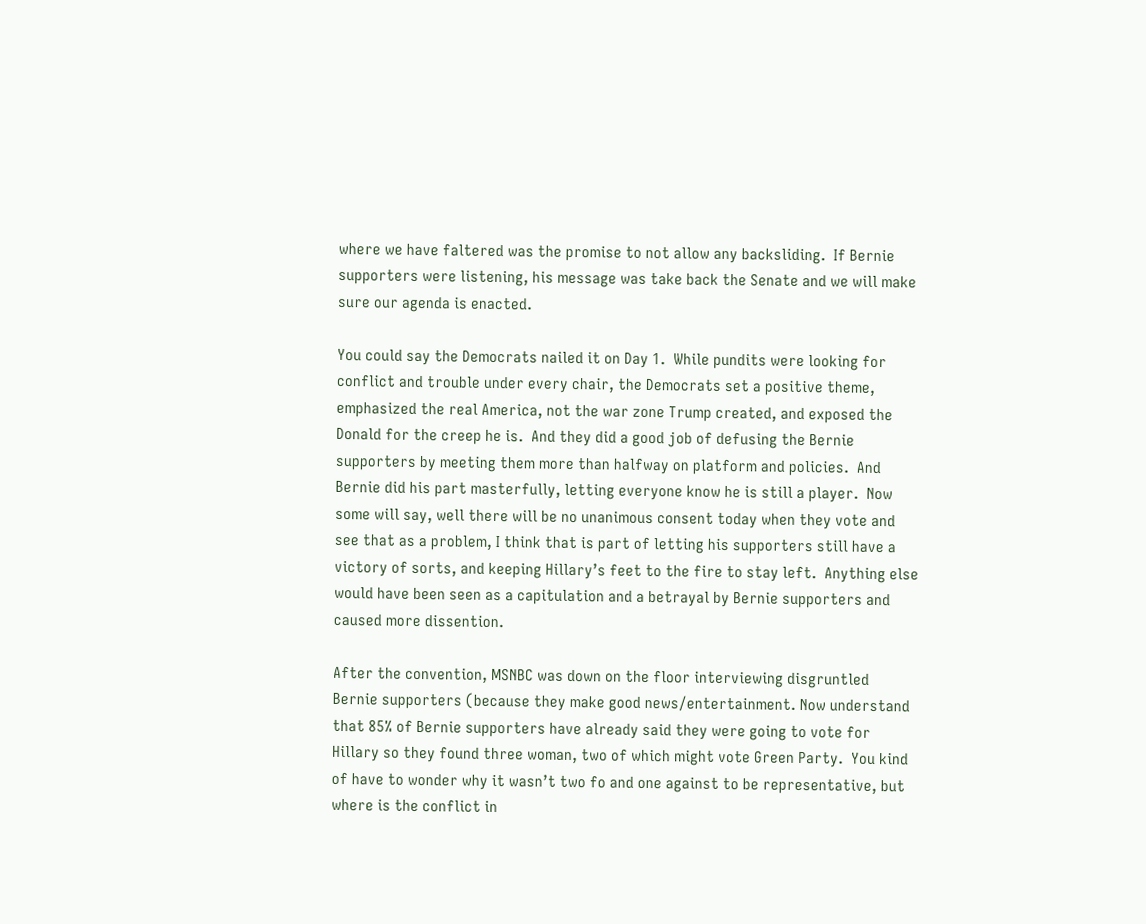where we have faltered was the promise to not allow any backsliding.  If Bernie supporters were listening, his message was take back the Senate and we will make sure our agenda is enacted.

You could say the Democrats nailed it on Day 1.  While pundits were looking for conflict and trouble under every chair, the Democrats set a positive theme, emphasized the real America, not the war zone Trump created, and exposed the Donald for the creep he is.  And they did a good job of defusing the Bernie supporters by meeting them more than halfway on platform and policies.  And Bernie did his part masterfully, letting everyone know he is still a player.  Now some will say, well there will be no unanimous consent today when they vote and see that as a problem, I think that is part of letting his supporters still have a victory of sorts, and keeping Hillary’s feet to the fire to stay left.  Anything else would have been seen as a capitulation and a betrayal by Bernie supporters and caused more dissention.

After the convention, MSNBC was down on the floor interviewing disgruntled Bernie supporters (because they make good news/entertainment. Now understand that 85% of Bernie supporters have already said they were going to vote for Hillary so they found three woman, two of which might vote Green Party.  You kind of have to wonder why it wasn’t two fo and one against to be representative, but where is the conflict in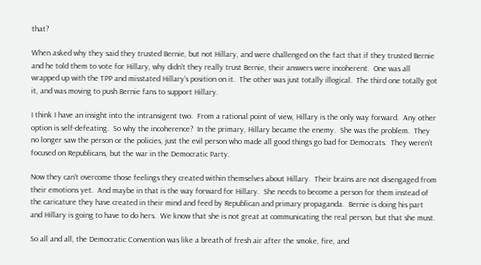that?

When asked why they said they trusted Bernie, but not Hillary, and were challenged on the fact that if they trusted Bernie and he told them to vote for Hillary, why didn’t they really trust Bernie, their answers were incoherent.  One was all wrapped up with the TPP and misstated Hillary’s position on it.  The other was just totally illogical.  The third one totally got it, and was moving to push Bernie fans to support Hillary.

I think I have an insight into the intransigent two.  From a rational point of view, Hillary is the only way forward.  Any other option is self-defeating.  So why the incoherence?  In the primary, Hillary became the enemy.  She was the problem.  They no longer saw the person or the policies, just the evil person who made all good things go bad for Democrats.  They weren’t focused on Republicans, but the war in the Democratic Party.

Now they can’t overcome those feelings they created within themselves about Hillary.  Their brains are not disengaged from their emotions yet.  And maybe in that is the way forward for Hillary.  She needs to become a person for them instead of the caricature they have created in their mind and feed by Republican and primary propaganda.  Bernie is doing his part and Hillary is going to have to do hers.  We know that she is not great at communicating the real person, but that she must.

So all and all, the Democratic Convention was like a breath of fresh air after the smoke, fire, and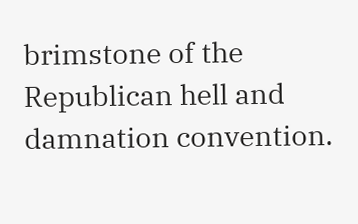brimstone of the Republican hell and damnation convention.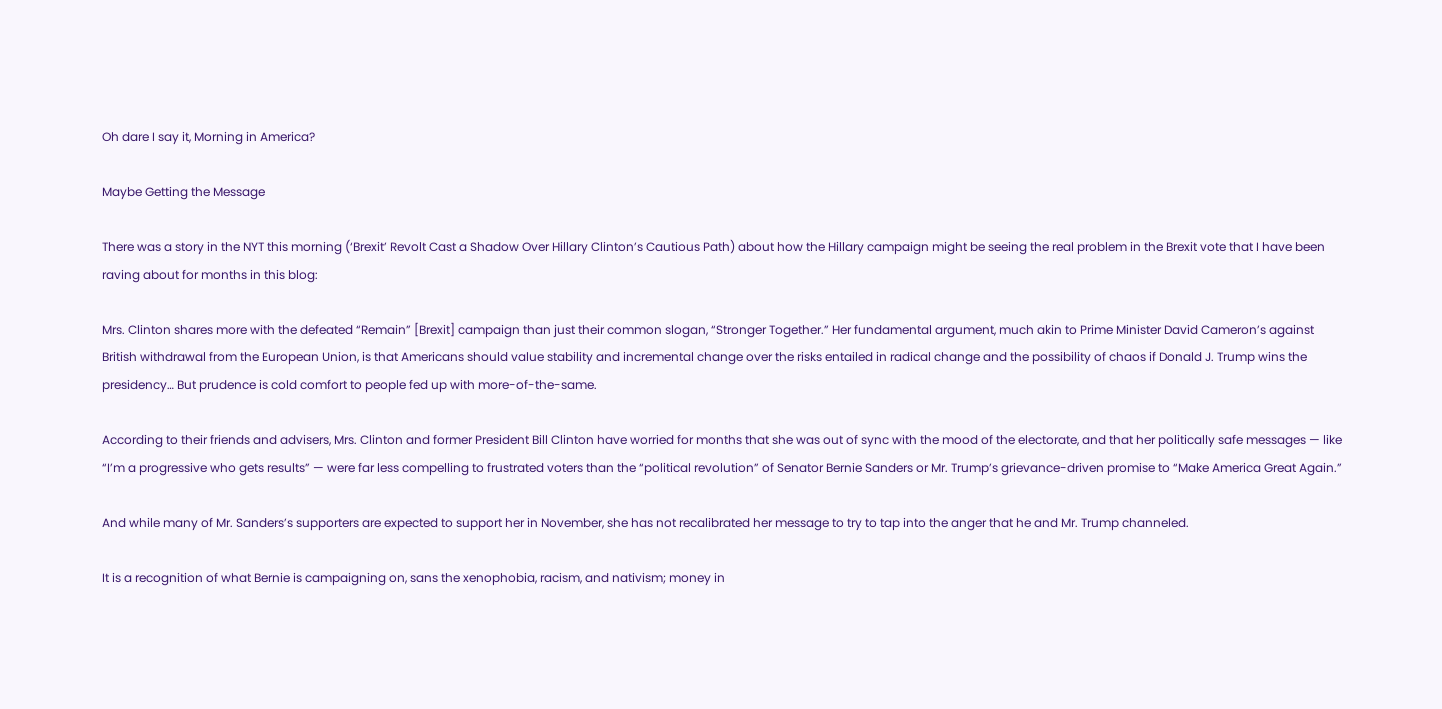Oh dare I say it, Morning in America?

Maybe Getting the Message

There was a story in the NYT this morning (‘Brexit’ Revolt Cast a Shadow Over Hillary Clinton’s Cautious Path) about how the Hillary campaign might be seeing the real problem in the Brexit vote that I have been raving about for months in this blog:

Mrs. Clinton shares more with the defeated “Remain” [Brexit] campaign than just their common slogan, “Stronger Together.” Her fundamental argument, much akin to Prime Minister David Cameron’s against British withdrawal from the European Union, is that Americans should value stability and incremental change over the risks entailed in radical change and the possibility of chaos if Donald J. Trump wins the presidency… But prudence is cold comfort to people fed up with more-of-the-same.

According to their friends and advisers, Mrs. Clinton and former President Bill Clinton have worried for months that she was out of sync with the mood of the electorate, and that her politically safe messages — like “I’m a progressive who gets results” — were far less compelling to frustrated voters than the “political revolution” of Senator Bernie Sanders or Mr. Trump’s grievance-driven promise to “Make America Great Again.”

And while many of Mr. Sanders’s supporters are expected to support her in November, she has not recalibrated her message to try to tap into the anger that he and Mr. Trump channeled.

It is a recognition of what Bernie is campaigning on, sans the xenophobia, racism, and nativism; money in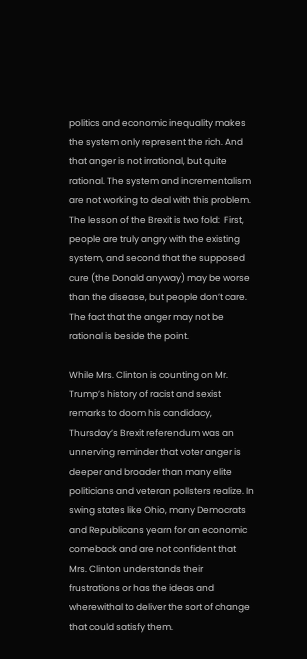politics and economic inequality makes the system only represent the rich. And that anger is not irrational, but quite rational. The system and incrementalism are not working to deal with this problem.  The lesson of the Brexit is two fold:  First, people are truly angry with the existing system, and second that the supposed cure (the Donald anyway) may be worse than the disease, but people don’t care.  The fact that the anger may not be rational is beside the point.

While Mrs. Clinton is counting on Mr. Trump’s history of racist and sexist remarks to doom his candidacy, Thursday’s Brexit referendum was an unnerving reminder that voter anger is deeper and broader than many elite politicians and veteran pollsters realize. In swing states like Ohio, many Democrats and Republicans yearn for an economic comeback and are not confident that Mrs. Clinton understands their frustrations or has the ideas and wherewithal to deliver the sort of change that could satisfy them.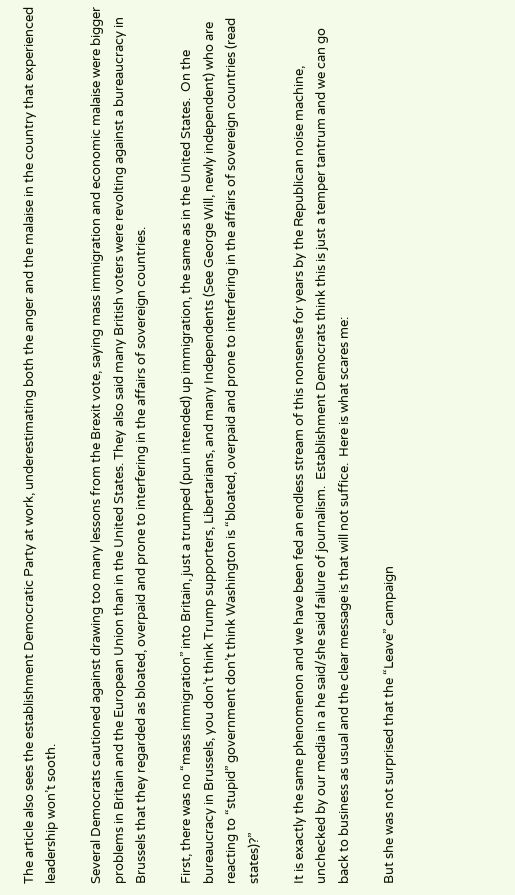The article also sees the establishment Democratic Party at work, underestimating both the anger and the malaise in the country that experienced leadership won’t sooth.

Several Democrats cautioned against drawing too many lessons from the Brexit vote, saying mass immigration and economic malaise were bigger problems in Britain and the European Union than in the United States. They also said many British voters were revolting against a bureaucracy in Brussels that they regarded as bloated, overpaid and prone to interfering in the affairs of sovereign countries.

First, there was no “mass immigration” into Britain, just a trumped (pun intended) up immigration, the same as in the United States.  On the bureaucracy in Brussels, you don’t think Trump supporters, Libertarians, and many Independents (See George Will, newly independent) who are reacting to “stupid” government don’t think Washington is “bloated, overpaid and prone to interfering in the affairs of sovereign countries (read states)?”

It is exactly the same phenomenon and we have been fed an endless stream of this nonsense for years by the Republican noise machine, unchecked by our media in a he said/she said failure of journalism.  Establishment Democrats think this is just a temper tantrum and we can go back to business as usual and the clear message is that will not suffice.  Here is what scares me:

But she was not surprised that the “Leave” campaign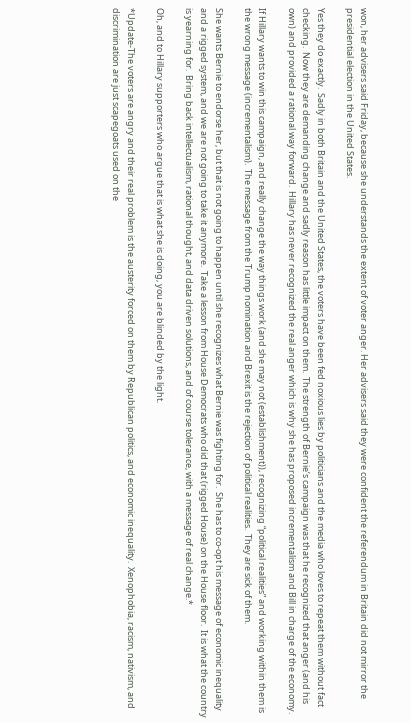won, her advisers said Friday, because she understands the extent of voter anger. Her advisers said they were confident the referendum in Britain did not mirror the presidential election in the United States.

Yes they do exactly.  Sadly in both Britain and the United States, the voters have been fed noxious lies by politicians and the media who loves to repeat them without fact checking.  Now they are demanding change and sadly reason has little impact on them.  The strength of Bernie’s campaign was that he recognized that anger (and his own) and provided a rational way forward.  Hillary has never recognized the real anger which is why she has proposed incrementalism and Bill in charge of the economy.

If Hillary wants to win this campaign, and really change the way things work (and she may not (establishment)), recognizing “political realities” and working within them is the wrong message (incrementalism).  The message from the Trump nomination and Brexit is the rejection of political realities.  They are sick of them.

She wants Bernie to endorse her, but that is not going to happen until she recognizes what Bernie was fighting for.  She has to co-opt his message of economic inequality and a rigged system, and we are not going to take it anymore.  Take a lesson from House Democrats who did that (rigged House) on the House floor.  It is what the country is yearning for.  Bring back intellectualism, rational thought, and data driven solutions, and of course tolerance, with a message of real change.*

Oh, and to Hillary supporters who argue that is what she is doing, you are blinded by the light.

*Update-The voters are angry and their real problem is the austerity forced on them by Republican politics, and economic inequality.  Xenophobia, racism, nativism, and discrimination are just scapegoats used on the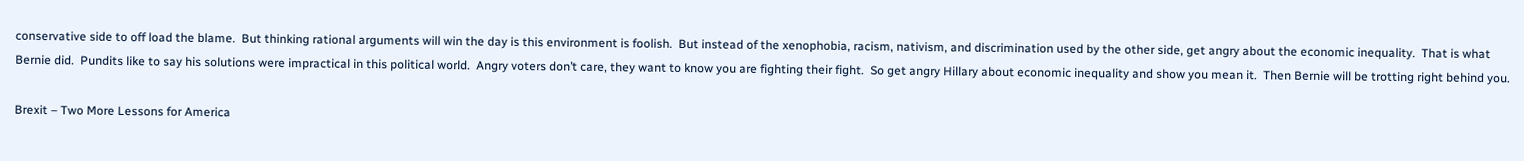conservative side to off load the blame.  But thinking rational arguments will win the day is this environment is foolish.  But instead of the xenophobia, racism, nativism, and discrimination used by the other side, get angry about the economic inequality.  That is what Bernie did.  Pundits like to say his solutions were impractical in this political world.  Angry voters don’t care, they want to know you are fighting their fight.  So get angry Hillary about economic inequality and show you mean it.  Then Bernie will be trotting right behind you.

Brexit – Two More Lessons for America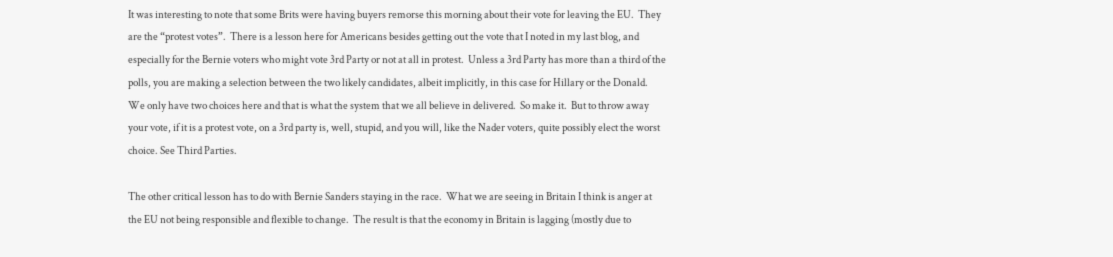It was interesting to note that some Brits were having buyers remorse this morning about their vote for leaving the EU.  They are the “protest votes”.  There is a lesson here for Americans besides getting out the vote that I noted in my last blog, and especially for the Bernie voters who might vote 3rd Party or not at all in protest.  Unless a 3rd Party has more than a third of the polls, you are making a selection between the two likely candidates, albeit implicitly, in this case for Hillary or the Donald.  We only have two choices here and that is what the system that we all believe in delivered.  So make it.  But to throw away your vote, if it is a protest vote, on a 3rd party is, well, stupid, and you will, like the Nader voters, quite possibly elect the worst choice. See Third Parties.

The other critical lesson has to do with Bernie Sanders staying in the race.  What we are seeing in Britain I think is anger at the EU not being responsible and flexible to change.  The result is that the economy in Britain is lagging (mostly due to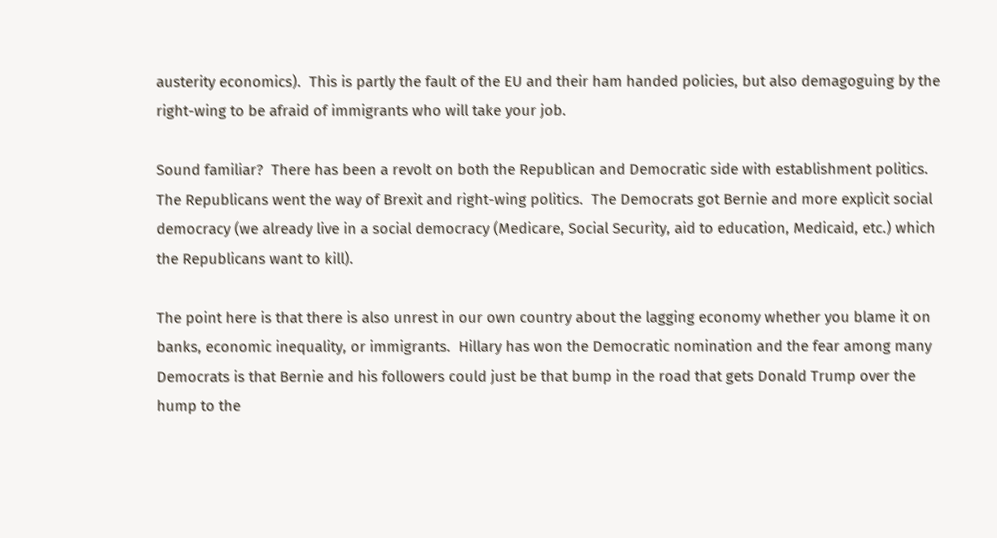austerity economics).  This is partly the fault of the EU and their ham handed policies, but also demagoguing by the right-wing to be afraid of immigrants who will take your job.

Sound familiar?  There has been a revolt on both the Republican and Democratic side with establishment politics.  The Republicans went the way of Brexit and right-wing politics.  The Democrats got Bernie and more explicit social democracy (we already live in a social democracy (Medicare, Social Security, aid to education, Medicaid, etc.) which the Republicans want to kill).

The point here is that there is also unrest in our own country about the lagging economy whether you blame it on banks, economic inequality, or immigrants.  Hillary has won the Democratic nomination and the fear among many Democrats is that Bernie and his followers could just be that bump in the road that gets Donald Trump over the hump to the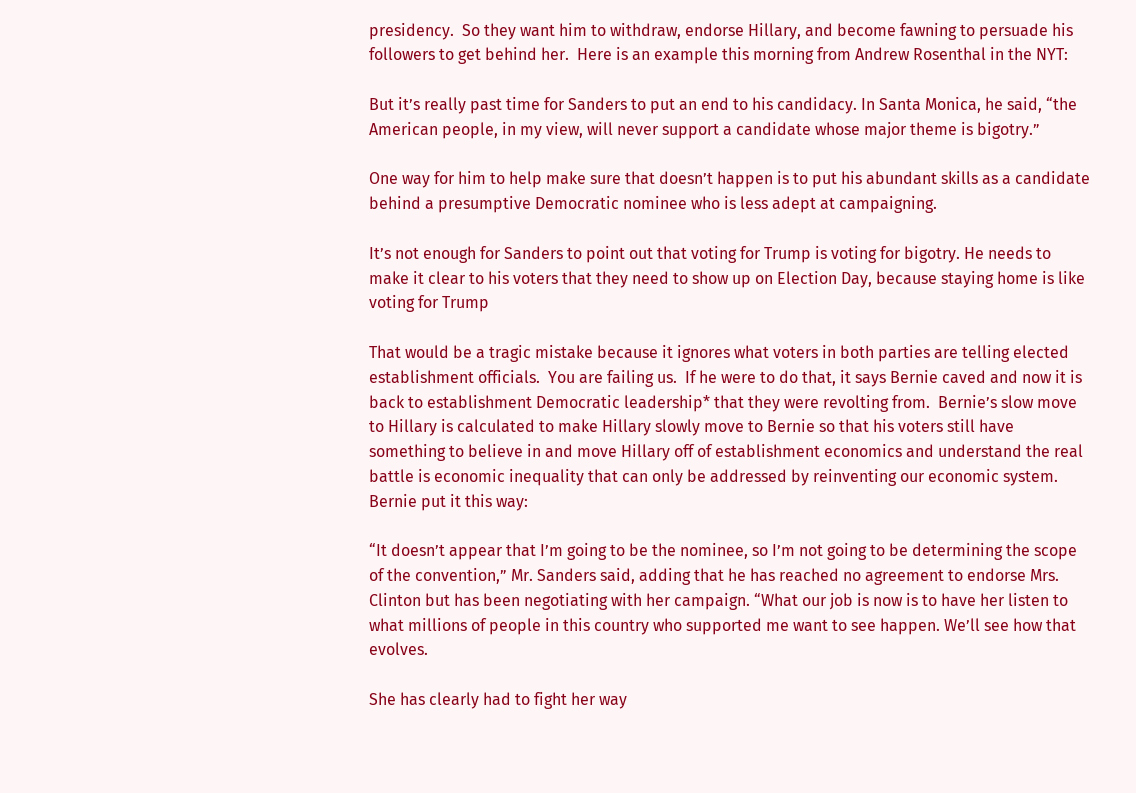presidency.  So they want him to withdraw, endorse Hillary, and become fawning to persuade his followers to get behind her.  Here is an example this morning from Andrew Rosenthal in the NYT:

But it’s really past time for Sanders to put an end to his candidacy. In Santa Monica, he said, “the American people, in my view, will never support a candidate whose major theme is bigotry.”

One way for him to help make sure that doesn’t happen is to put his abundant skills as a candidate behind a presumptive Democratic nominee who is less adept at campaigning.

It’s not enough for Sanders to point out that voting for Trump is voting for bigotry. He needs to make it clear to his voters that they need to show up on Election Day, because staying home is like voting for Trump

That would be a tragic mistake because it ignores what voters in both parties are telling elected establishment officials.  You are failing us.  If he were to do that, it says Bernie caved and now it is back to establishment Democratic leadership* that they were revolting from.  Bernie’s slow move to Hillary is calculated to make Hillary slowly move to Bernie so that his voters still have something to believe in and move Hillary off of establishment economics and understand the real battle is economic inequality that can only be addressed by reinventing our economic system. Bernie put it this way:

“It doesn’t appear that I’m going to be the nominee, so I’m not going to be determining the scope of the convention,” Mr. Sanders said, adding that he has reached no agreement to endorse Mrs. Clinton but has been negotiating with her campaign. “What our job is now is to have her listen to what millions of people in this country who supported me want to see happen. We’ll see how that evolves.

She has clearly had to fight her way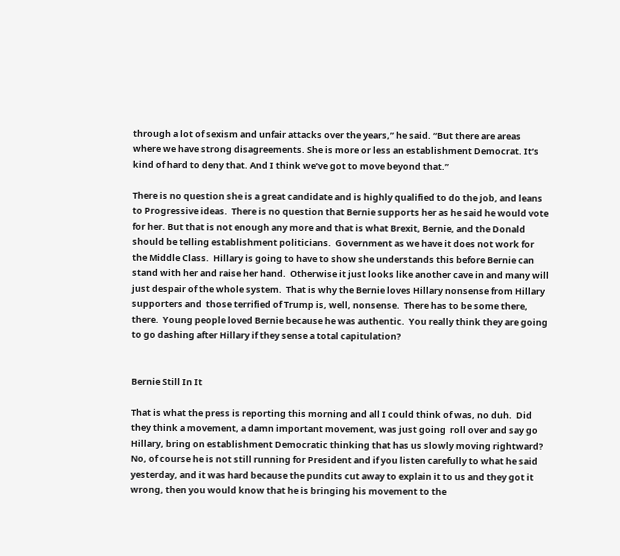through a lot of sexism and unfair attacks over the years,” he said. “But there are areas where we have strong disagreements. She is more or less an establishment Democrat. It’s kind of hard to deny that. And I think we’ve got to move beyond that.”

There is no question she is a great candidate and is highly qualified to do the job, and leans to Progressive ideas.  There is no question that Bernie supports her as he said he would vote for her. But that is not enough any more and that is what Brexit, Bernie, and the Donald should be telling establishment politicians.  Government as we have it does not work for the Middle Class.  Hillary is going to have to show she understands this before Bernie can stand with her and raise her hand.  Otherwise it just looks like another cave in and many will just despair of the whole system.  That is why the Bernie loves Hillary nonsense from Hillary supporters and  those terrified of Trump is, well, nonsense.  There has to be some there, there.  Young people loved Bernie because he was authentic.  You really think they are going to go dashing after Hillary if they sense a total capitulation?


Bernie Still In It

That is what the press is reporting this morning and all I could think of was, no duh.  Did they think a movement, a damn important movement, was just going  roll over and say go Hillary, bring on establishment Democratic thinking that has us slowly moving rightward?  No, of course he is not still running for President and if you listen carefully to what he said yesterday, and it was hard because the pundits cut away to explain it to us and they got it wrong, then you would know that he is bringing his movement to the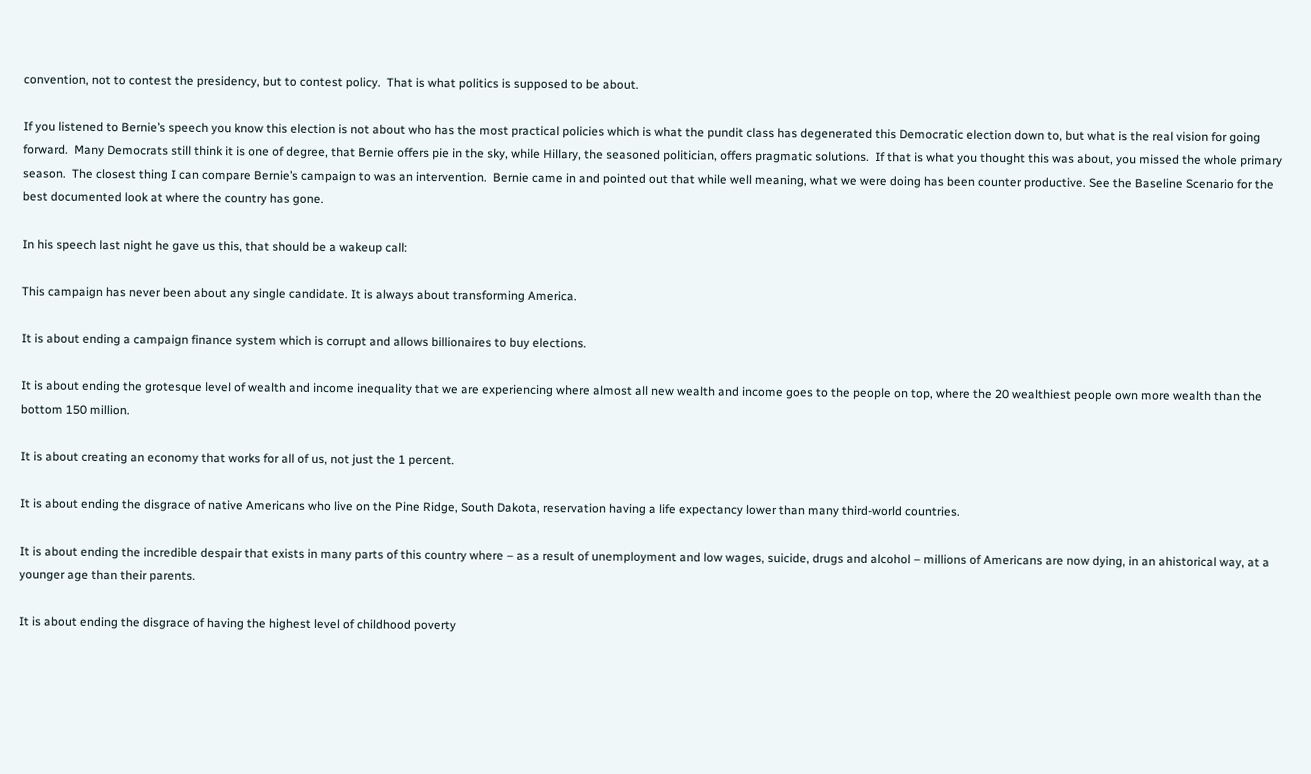convention, not to contest the presidency, but to contest policy.  That is what politics is supposed to be about.

If you listened to Bernie’s speech you know this election is not about who has the most practical policies which is what the pundit class has degenerated this Democratic election down to, but what is the real vision for going forward.  Many Democrats still think it is one of degree, that Bernie offers pie in the sky, while Hillary, the seasoned politician, offers pragmatic solutions.  If that is what you thought this was about, you missed the whole primary season.  The closest thing I can compare Bernie’s campaign to was an intervention.  Bernie came in and pointed out that while well meaning, what we were doing has been counter productive. See the Baseline Scenario for the best documented look at where the country has gone.

In his speech last night he gave us this, that should be a wakeup call:

This campaign has never been about any single candidate. It is always about transforming America.

It is about ending a campaign finance system which is corrupt and allows billionaires to buy elections.

It is about ending the grotesque level of wealth and income inequality that we are experiencing where almost all new wealth and income goes to the people on top, where the 20 wealthiest people own more wealth than the bottom 150 million.

It is about creating an economy that works for all of us, not just the 1 percent.

It is about ending the disgrace of native Americans who live on the Pine Ridge, South Dakota, reservation having a life expectancy lower than many third-world countries.

It is about ending the incredible despair that exists in many parts of this country where – as a result of unemployment and low wages, suicide, drugs and alcohol – millions of Americans are now dying, in an ahistorical way, at a younger age than their parents.

It is about ending the disgrace of having the highest level of childhood poverty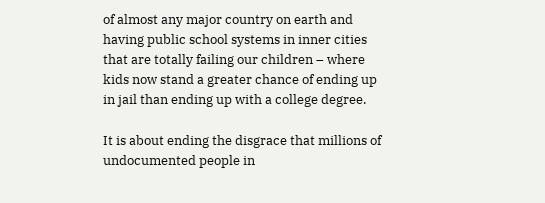of almost any major country on earth and having public school systems in inner cities that are totally failing our children – where kids now stand a greater chance of ending up in jail than ending up with a college degree.

It is about ending the disgrace that millions of undocumented people in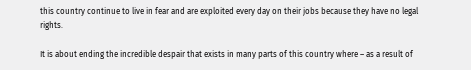this country continue to live in fear and are exploited every day on their jobs because they have no legal rights.

It is about ending the incredible despair that exists in many parts of this country where – as a result of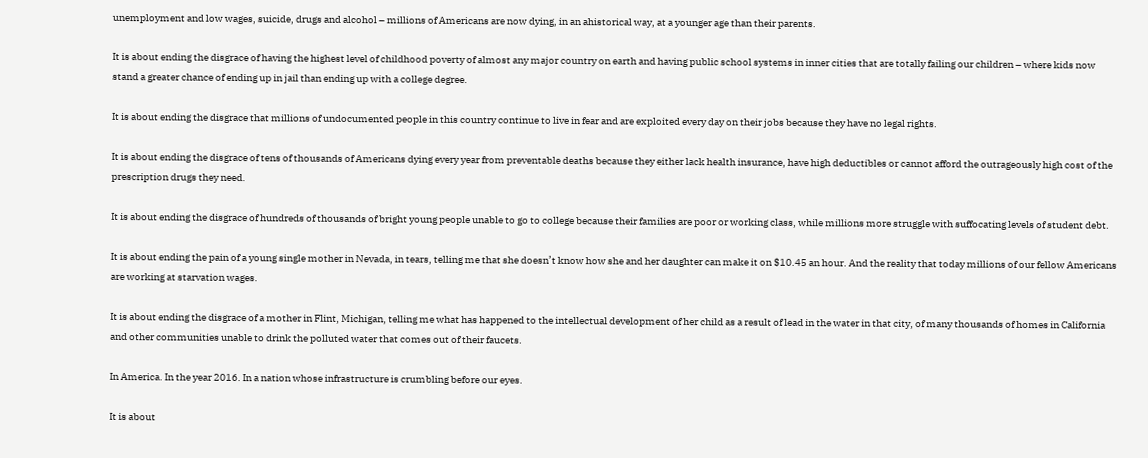unemployment and low wages, suicide, drugs and alcohol – millions of Americans are now dying, in an ahistorical way, at a younger age than their parents.

It is about ending the disgrace of having the highest level of childhood poverty of almost any major country on earth and having public school systems in inner cities that are totally failing our children – where kids now stand a greater chance of ending up in jail than ending up with a college degree.

It is about ending the disgrace that millions of undocumented people in this country continue to live in fear and are exploited every day on their jobs because they have no legal rights.

It is about ending the disgrace of tens of thousands of Americans dying every year from preventable deaths because they either lack health insurance, have high deductibles or cannot afford the outrageously high cost of the prescription drugs they need.

It is about ending the disgrace of hundreds of thousands of bright young people unable to go to college because their families are poor or working class, while millions more struggle with suffocating levels of student debt.

It is about ending the pain of a young single mother in Nevada, in tears, telling me that she doesn’t know how she and her daughter can make it on $10.45 an hour. And the reality that today millions of our fellow Americans are working at starvation wages.

It is about ending the disgrace of a mother in Flint, Michigan, telling me what has happened to the intellectual development of her child as a result of lead in the water in that city, of many thousands of homes in California and other communities unable to drink the polluted water that comes out of their faucets.

In America. In the year 2016. In a nation whose infrastructure is crumbling before our eyes.

It is about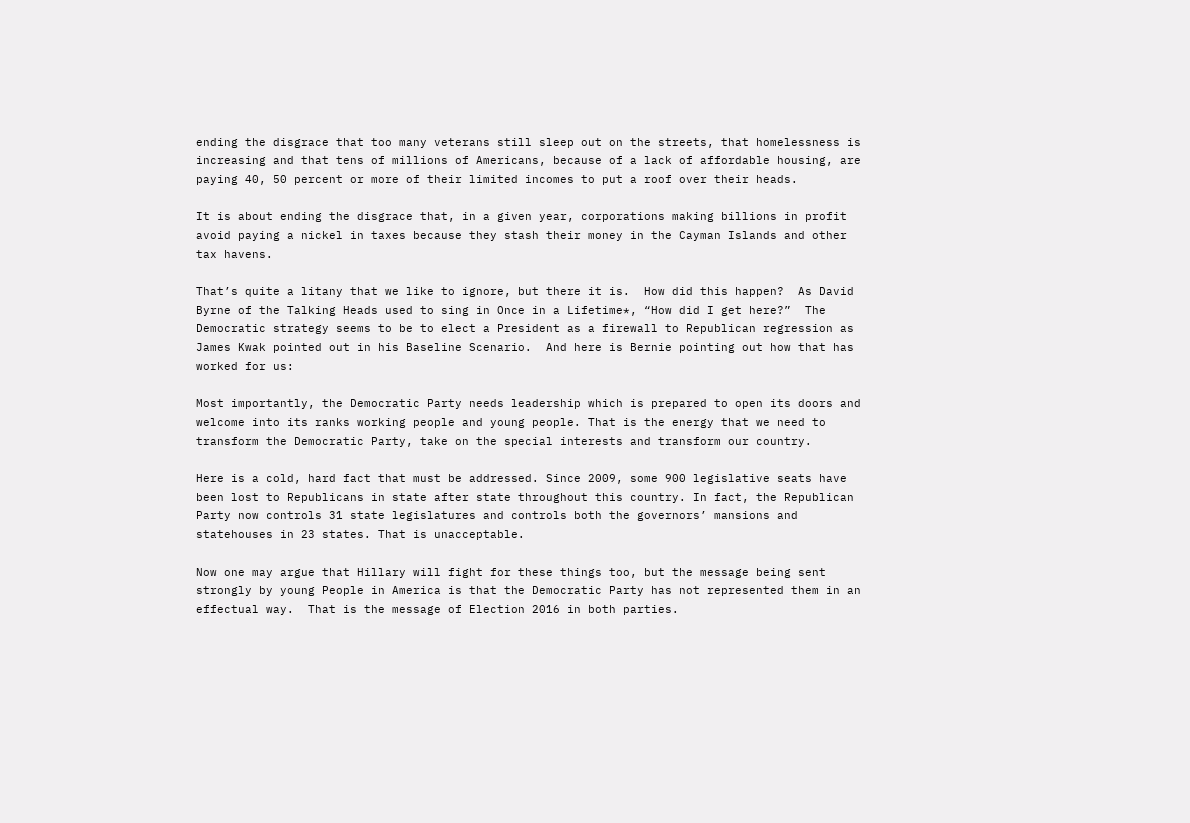ending the disgrace that too many veterans still sleep out on the streets, that homelessness is increasing and that tens of millions of Americans, because of a lack of affordable housing, are paying 40, 50 percent or more of their limited incomes to put a roof over their heads.

It is about ending the disgrace that, in a given year, corporations making billions in profit avoid paying a nickel in taxes because they stash their money in the Cayman Islands and other tax havens.

That’s quite a litany that we like to ignore, but there it is.  How did this happen?  As David Byrne of the Talking Heads used to sing in Once in a Lifetime*, “How did I get here?”  The Democratic strategy seems to be to elect a President as a firewall to Republican regression as James Kwak pointed out in his Baseline Scenario.  And here is Bernie pointing out how that has worked for us:

Most importantly, the Democratic Party needs leadership which is prepared to open its doors and welcome into its ranks working people and young people. That is the energy that we need to transform the Democratic Party, take on the special interests and transform our country.

Here is a cold, hard fact that must be addressed. Since 2009, some 900 legislative seats have been lost to Republicans in state after state throughout this country. In fact, the Republican Party now controls 31 state legislatures and controls both the governors’ mansions and statehouses in 23 states. That is unacceptable.

Now one may argue that Hillary will fight for these things too, but the message being sent strongly by young People in America is that the Democratic Party has not represented them in an effectual way.  That is the message of Election 2016 in both parties.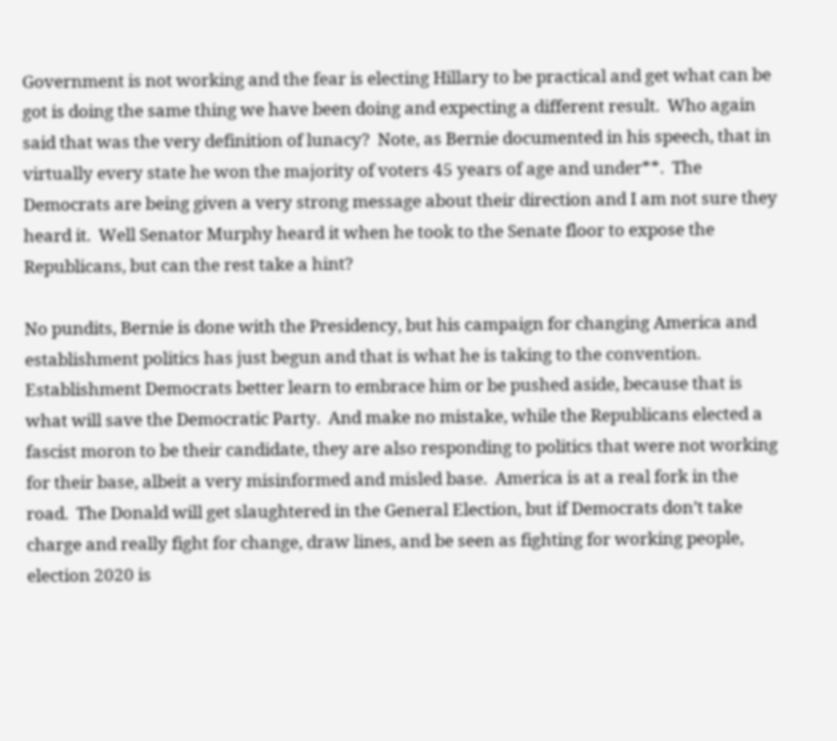Government is not working and the fear is electing Hillary to be practical and get what can be got is doing the same thing we have been doing and expecting a different result.  Who again said that was the very definition of lunacy?  Note, as Bernie documented in his speech, that in virtually every state he won the majority of voters 45 years of age and under**.  The Democrats are being given a very strong message about their direction and I am not sure they heard it.  Well Senator Murphy heard it when he took to the Senate floor to expose the Republicans, but can the rest take a hint?

No pundits, Bernie is done with the Presidency, but his campaign for changing America and establishment politics has just begun and that is what he is taking to the convention.  Establishment Democrats better learn to embrace him or be pushed aside, because that is what will save the Democratic Party.  And make no mistake, while the Republicans elected a fascist moron to be their candidate, they are also responding to politics that were not working for their base, albeit a very misinformed and misled base.  America is at a real fork in the road.  The Donald will get slaughtered in the General Election, but if Democrats don’t take charge and really fight for change, draw lines, and be seen as fighting for working people, election 2020 is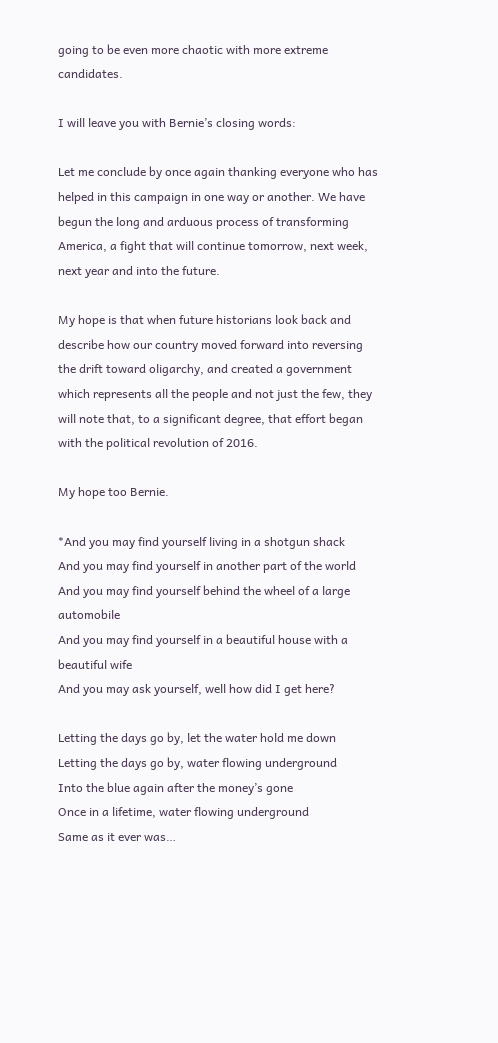going to be even more chaotic with more extreme candidates.

I will leave you with Bernie’s closing words:

Let me conclude by once again thanking everyone who has helped in this campaign in one way or another. We have begun the long and arduous process of transforming America, a fight that will continue tomorrow, next week, next year and into the future.

My hope is that when future historians look back and describe how our country moved forward into reversing the drift toward oligarchy, and created a government which represents all the people and not just the few, they will note that, to a significant degree, that effort began with the political revolution of 2016.

My hope too Bernie.

*And you may find yourself living in a shotgun shack
And you may find yourself in another part of the world
And you may find yourself behind the wheel of a large automobile
And you may find yourself in a beautiful house with a beautiful wife
And you may ask yourself, well how did I get here?

Letting the days go by, let the water hold me down
Letting the days go by, water flowing underground
Into the blue again after the money’s gone
Once in a lifetime, water flowing underground
Same as it ever was…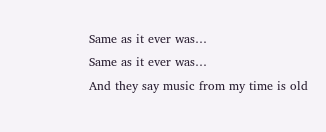Same as it ever was…
Same as it ever was…
And they say music from my time is old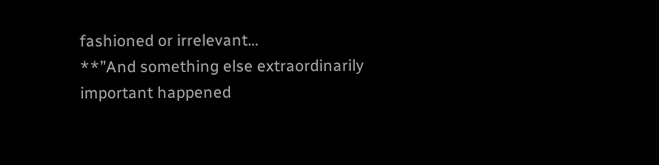fashioned or irrelevant…
**”And something else extraordinarily important happened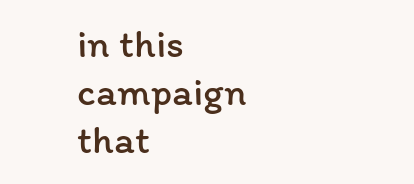in this campaign that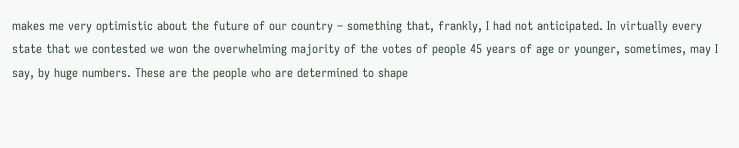makes me very optimistic about the future of our country – something that, frankly, I had not anticipated. In virtually every state that we contested we won the overwhelming majority of the votes of people 45 years of age or younger, sometimes, may I say, by huge numbers. These are the people who are determined to shape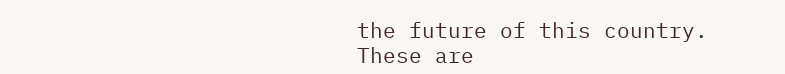the future of this country. These are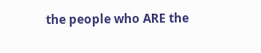the people who ARE the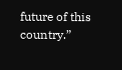future of this country.”